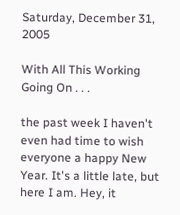Saturday, December 31, 2005

With All This Working Going On . . .

the past week I haven't even had time to wish everyone a happy New Year. It's a little late, but here I am. Hey, it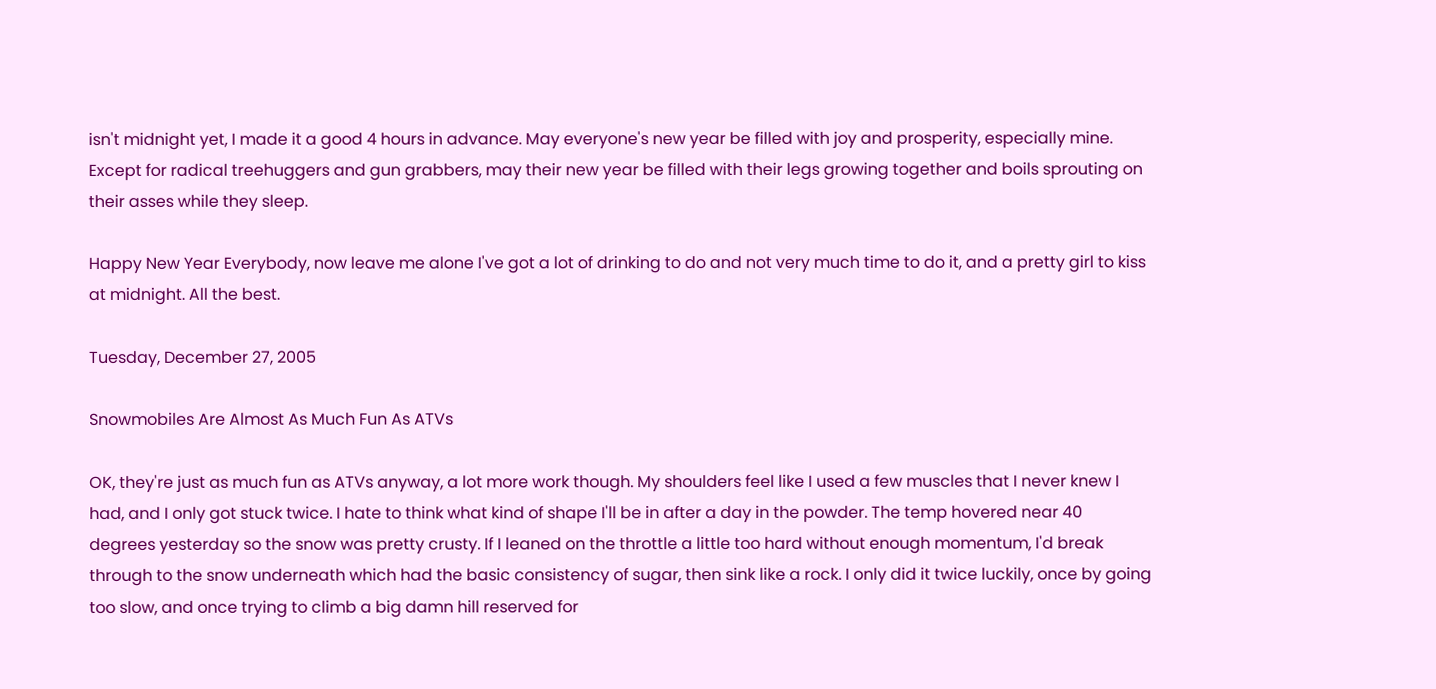isn't midnight yet, I made it a good 4 hours in advance. May everyone's new year be filled with joy and prosperity, especially mine. Except for radical treehuggers and gun grabbers, may their new year be filled with their legs growing together and boils sprouting on their asses while they sleep.

Happy New Year Everybody, now leave me alone I've got a lot of drinking to do and not very much time to do it, and a pretty girl to kiss at midnight. All the best.

Tuesday, December 27, 2005

Snowmobiles Are Almost As Much Fun As ATVs

OK, they're just as much fun as ATVs anyway, a lot more work though. My shoulders feel like I used a few muscles that I never knew I had, and I only got stuck twice. I hate to think what kind of shape I'll be in after a day in the powder. The temp hovered near 40 degrees yesterday so the snow was pretty crusty. If I leaned on the throttle a little too hard without enough momentum, I'd break through to the snow underneath which had the basic consistency of sugar, then sink like a rock. I only did it twice luckily, once by going too slow, and once trying to climb a big damn hill reserved for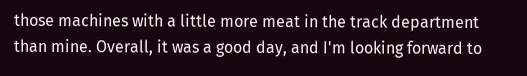those machines with a little more meat in the track department than mine. Overall, it was a good day, and I'm looking forward to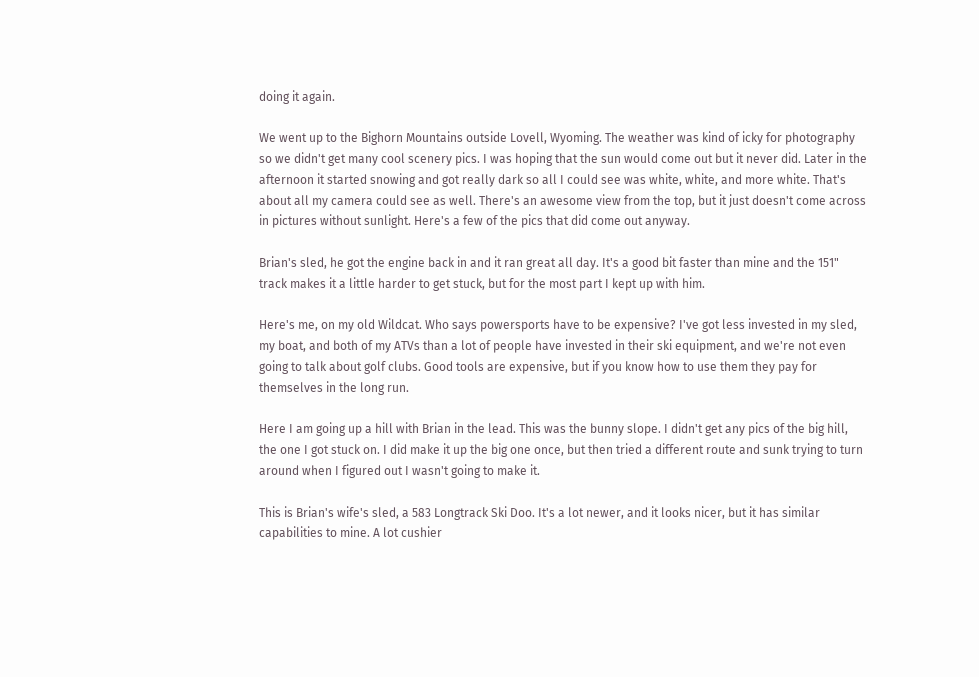doing it again.

We went up to the Bighorn Mountains outside Lovell, Wyoming. The weather was kind of icky for photography so we didn't get many cool scenery pics. I was hoping that the sun would come out but it never did. Later in the afternoon it started snowing and got really dark so all I could see was white, white, and more white. That's about all my camera could see as well. There's an awesome view from the top, but it just doesn't come across in pictures without sunlight. Here's a few of the pics that did come out anyway.

Brian's sled, he got the engine back in and it ran great all day. It's a good bit faster than mine and the 151" track makes it a little harder to get stuck, but for the most part I kept up with him.

Here's me, on my old Wildcat. Who says powersports have to be expensive? I've got less invested in my sled, my boat, and both of my ATVs than a lot of people have invested in their ski equipment, and we're not even going to talk about golf clubs. Good tools are expensive, but if you know how to use them they pay for themselves in the long run.

Here I am going up a hill with Brian in the lead. This was the bunny slope. I didn't get any pics of the big hill, the one I got stuck on. I did make it up the big one once, but then tried a different route and sunk trying to turn around when I figured out I wasn't going to make it.

This is Brian's wife's sled, a 583 Longtrack Ski Doo. It's a lot newer, and it looks nicer, but it has similar capabilities to mine. A lot cushier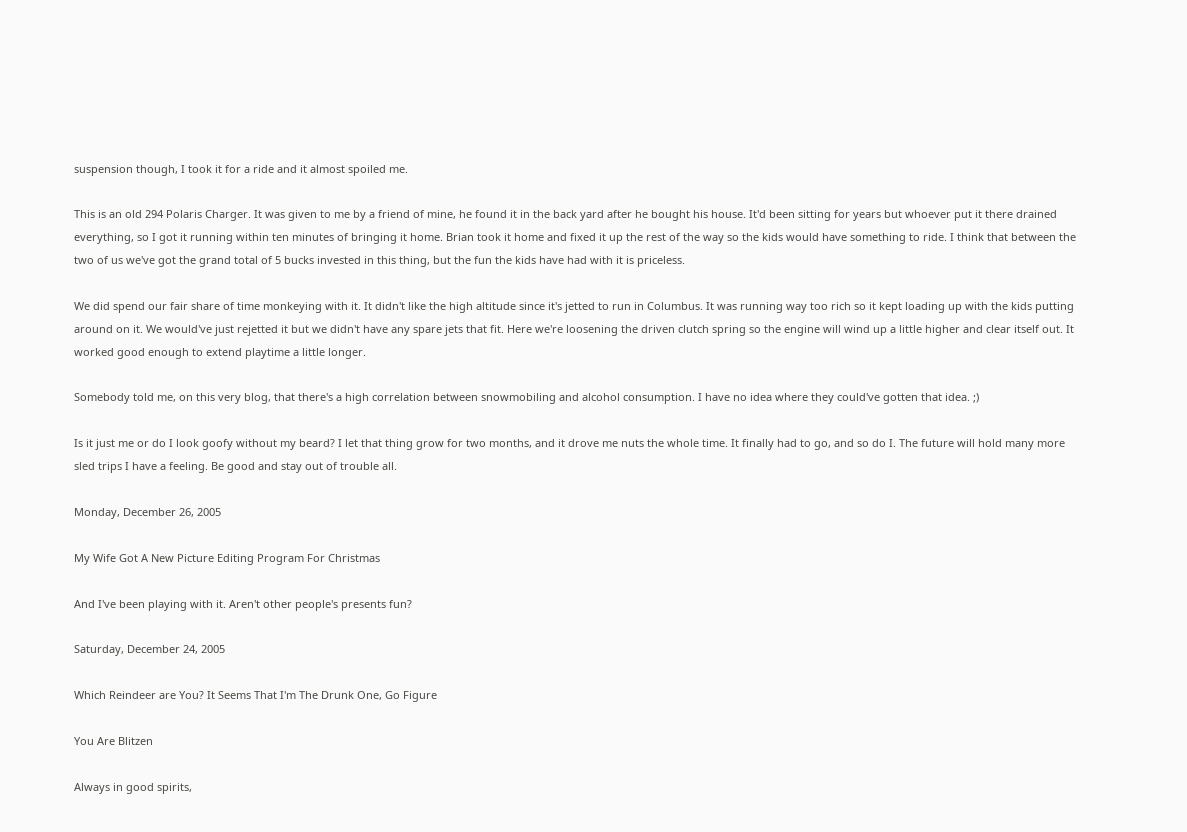suspension though, I took it for a ride and it almost spoiled me.

This is an old 294 Polaris Charger. It was given to me by a friend of mine, he found it in the back yard after he bought his house. It'd been sitting for years but whoever put it there drained everything, so I got it running within ten minutes of bringing it home. Brian took it home and fixed it up the rest of the way so the kids would have something to ride. I think that between the two of us we've got the grand total of 5 bucks invested in this thing, but the fun the kids have had with it is priceless.

We did spend our fair share of time monkeying with it. It didn't like the high altitude since it's jetted to run in Columbus. It was running way too rich so it kept loading up with the kids putting around on it. We would've just rejetted it but we didn't have any spare jets that fit. Here we're loosening the driven clutch spring so the engine will wind up a little higher and clear itself out. It worked good enough to extend playtime a little longer.

Somebody told me, on this very blog, that there's a high correlation between snowmobiling and alcohol consumption. I have no idea where they could've gotten that idea. ;)

Is it just me or do I look goofy without my beard? I let that thing grow for two months, and it drove me nuts the whole time. It finally had to go, and so do I. The future will hold many more sled trips I have a feeling. Be good and stay out of trouble all.

Monday, December 26, 2005

My Wife Got A New Picture Editing Program For Christmas

And I've been playing with it. Aren't other people's presents fun?

Saturday, December 24, 2005

Which Reindeer are You? It Seems That I'm The Drunk One, Go Figure

You Are Blitzen

Always in good spirits,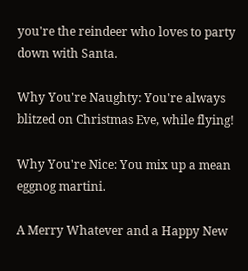you're the reindeer who loves to party down with Santa.

Why You're Naughty: You're always blitzed on Christmas Eve, while flying!

Why You're Nice: You mix up a mean eggnog martini.

A Merry Whatever and a Happy New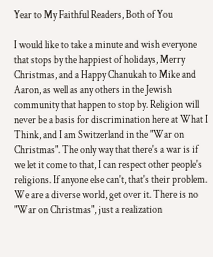Year to My Faithful Readers, Both of You

I would like to take a minute and wish everyone that stops by the happiest of holidays, Merry Christmas, and a Happy Chanukah to Mike and Aaron, as well as any others in the Jewish community that happen to stop by. Religion will never be a basis for discrimination here at What I Think, and I am Switzerland in the "War on Christmas". The only way that there's a war is if we let it come to that, I can respect other people's religions. If anyone else can't, that's their problem. We are a diverse world, get over it. There is no "War on Christmas", just a realization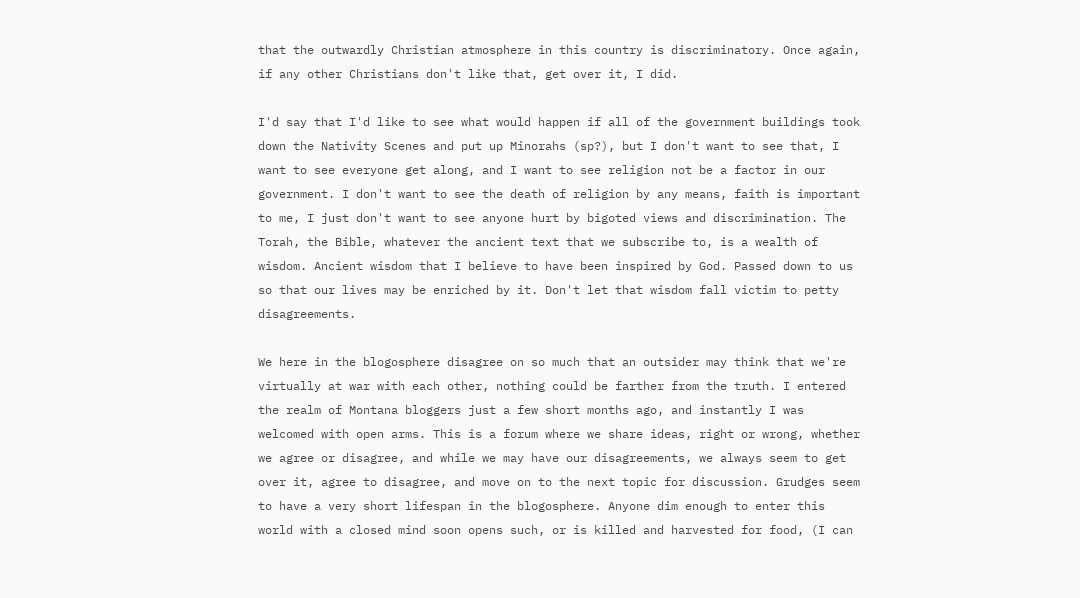that the outwardly Christian atmosphere in this country is discriminatory. Once again, if any other Christians don't like that, get over it, I did.

I'd say that I'd like to see what would happen if all of the government buildings took down the Nativity Scenes and put up Minorahs (sp?), but I don't want to see that, I want to see everyone get along, and I want to see religion not be a factor in our government. I don't want to see the death of religion by any means, faith is important to me, I just don't want to see anyone hurt by bigoted views and discrimination. The Torah, the Bible, whatever the ancient text that we subscribe to, is a wealth of wisdom. Ancient wisdom that I believe to have been inspired by God. Passed down to us so that our lives may be enriched by it. Don't let that wisdom fall victim to petty disagreements.

We here in the blogosphere disagree on so much that an outsider may think that we're virtually at war with each other, nothing could be farther from the truth. I entered the realm of Montana bloggers just a few short months ago, and instantly I was welcomed with open arms. This is a forum where we share ideas, right or wrong, whether we agree or disagree, and while we may have our disagreements, we always seem to get over it, agree to disagree, and move on to the next topic for discussion. Grudges seem to have a very short lifespan in the blogosphere. Anyone dim enough to enter this world with a closed mind soon opens such, or is killed and harvested for food, (I can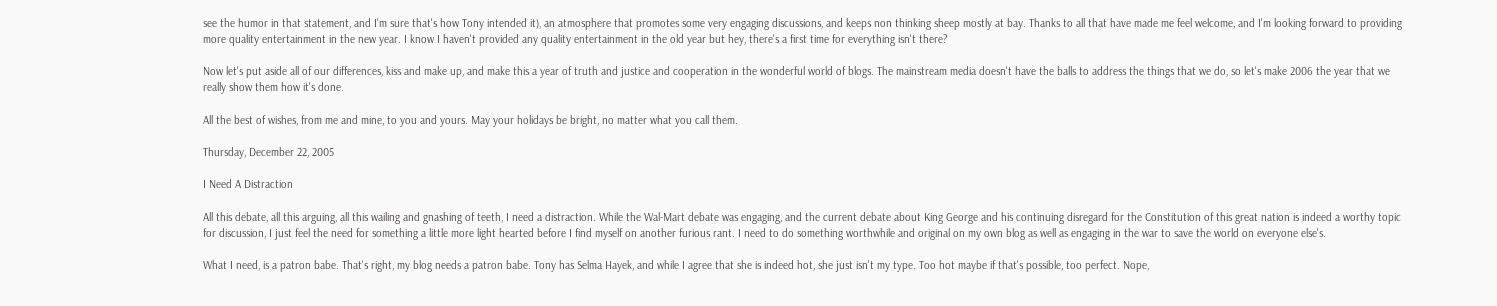see the humor in that statement, and I'm sure that's how Tony intended it), an atmosphere that promotes some very engaging discussions, and keeps non thinking sheep mostly at bay. Thanks to all that have made me feel welcome, and I'm looking forward to providing more quality entertainment in the new year. I know I haven't provided any quality entertainment in the old year but hey, there's a first time for everything isn't there?

Now let's put aside all of our differences, kiss and make up, and make this a year of truth and justice and cooperation in the wonderful world of blogs. The mainstream media doesn't have the balls to address the things that we do, so let's make 2006 the year that we really show them how it's done.

All the best of wishes, from me and mine, to you and yours. May your holidays be bright, no matter what you call them.

Thursday, December 22, 2005

I Need A Distraction

All this debate, all this arguing, all this wailing and gnashing of teeth, I need a distraction. While the Wal-Mart debate was engaging, and the current debate about King George and his continuing disregard for the Constitution of this great nation is indeed a worthy topic for discussion, I just feel the need for something a little more light hearted before I find myself on another furious rant. I need to do something worthwhile and original on my own blog as well as engaging in the war to save the world on everyone else's.

What I need, is a patron babe. That's right, my blog needs a patron babe. Tony has Selma Hayek, and while I agree that she is indeed hot, she just isn't my type. Too hot maybe if that's possible, too perfect. Nope,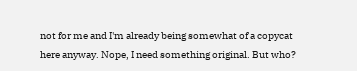not for me and I'm already being somewhat of a copycat here anyway. Nope, I need something original. But who?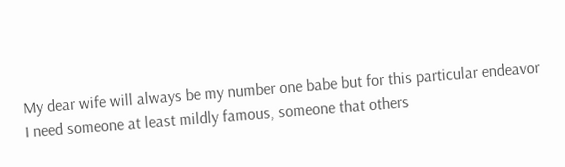My dear wife will always be my number one babe but for this particular endeavor I need someone at least mildly famous, someone that others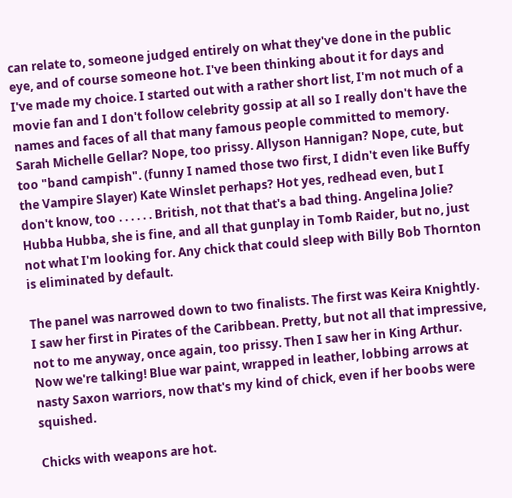can relate to, someone judged entirely on what they've done in the public eye, and of course someone hot. I've been thinking about it for days and I've made my choice. I started out with a rather short list, I'm not much of a movie fan and I don't follow celebrity gossip at all so I really don't have the names and faces of all that many famous people committed to memory. Sarah Michelle Gellar? Nope, too prissy. Allyson Hannigan? Nope, cute, but too "band campish". (funny I named those two first, I didn't even like Buffy the Vampire Slayer) Kate Winslet perhaps? Hot yes, redhead even, but I don't know, too . . . . . . British, not that that's a bad thing. Angelina Jolie? Hubba Hubba, she is fine, and all that gunplay in Tomb Raider, but no, just not what I'm looking for. Any chick that could sleep with Billy Bob Thornton is eliminated by default.

The panel was narrowed down to two finalists. The first was Keira Knightly. I saw her first in Pirates of the Caribbean. Pretty, but not all that impressive, not to me anyway, once again, too prissy. Then I saw her in King Arthur. Now we're talking! Blue war paint, wrapped in leather, lobbing arrows at nasty Saxon warriors, now that's my kind of chick, even if her boobs were squished.

Chicks with weapons are hot.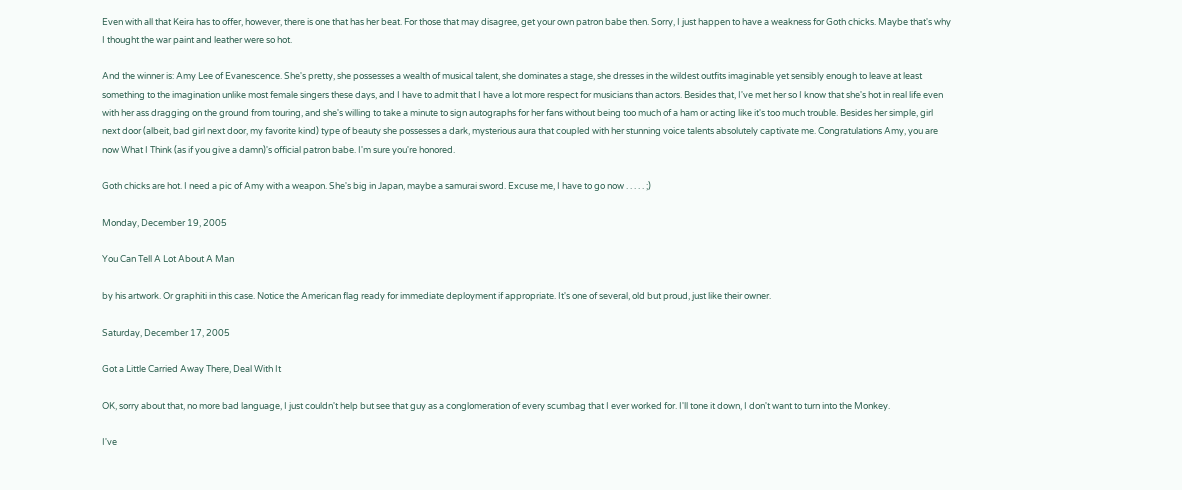Even with all that Keira has to offer, however, there is one that has her beat. For those that may disagree, get your own patron babe then. Sorry, I just happen to have a weakness for Goth chicks. Maybe that's why I thought the war paint and leather were so hot.

And the winner is: Amy Lee of Evanescence. She's pretty, she possesses a wealth of musical talent, she dominates a stage, she dresses in the wildest outfits imaginable yet sensibly enough to leave at least something to the imagination unlike most female singers these days, and I have to admit that I have a lot more respect for musicians than actors. Besides that, I've met her so I know that she's hot in real life even with her ass dragging on the ground from touring, and she's willing to take a minute to sign autographs for her fans without being too much of a ham or acting like it's too much trouble. Besides her simple, girl next door (albeit, bad girl next door, my favorite kind) type of beauty she possesses a dark, mysterious aura that coupled with her stunning voice talents absolutely captivate me. Congratulations Amy, you are now What I Think (as if you give a damn)'s official patron babe. I'm sure you're honored.

Goth chicks are hot. I need a pic of Amy with a weapon. She's big in Japan, maybe a samurai sword. Excuse me, I have to go now . . . . . ;)

Monday, December 19, 2005

You Can Tell A Lot About A Man

by his artwork. Or graphiti in this case. Notice the American flag ready for immediate deployment if appropriate. It's one of several, old but proud, just like their owner.

Saturday, December 17, 2005

Got a Little Carried Away There, Deal With It

OK, sorry about that, no more bad language, I just couldn't help but see that guy as a conglomeration of every scumbag that I ever worked for. I'll tone it down, I don't want to turn into the Monkey.

I've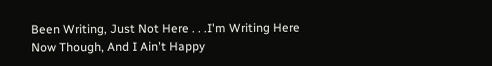Been Writing, Just Not Here . . .I'm Writing Here Now Though, And I Ain't Happy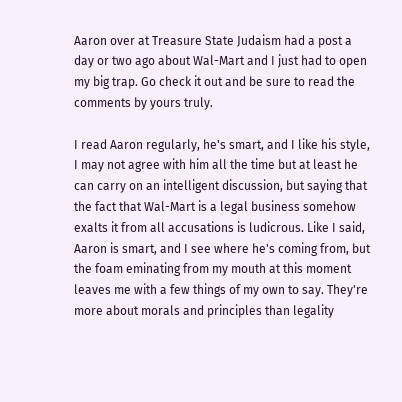Aaron over at Treasure State Judaism had a post a day or two ago about Wal-Mart and I just had to open my big trap. Go check it out and be sure to read the comments by yours truly.

I read Aaron regularly, he's smart, and I like his style, I may not agree with him all the time but at least he can carry on an intelligent discussion, but saying that the fact that Wal-Mart is a legal business somehow exalts it from all accusations is ludicrous. Like I said, Aaron is smart, and I see where he's coming from, but the foam eminating from my mouth at this moment leaves me with a few things of my own to say. They're more about morals and principles than legality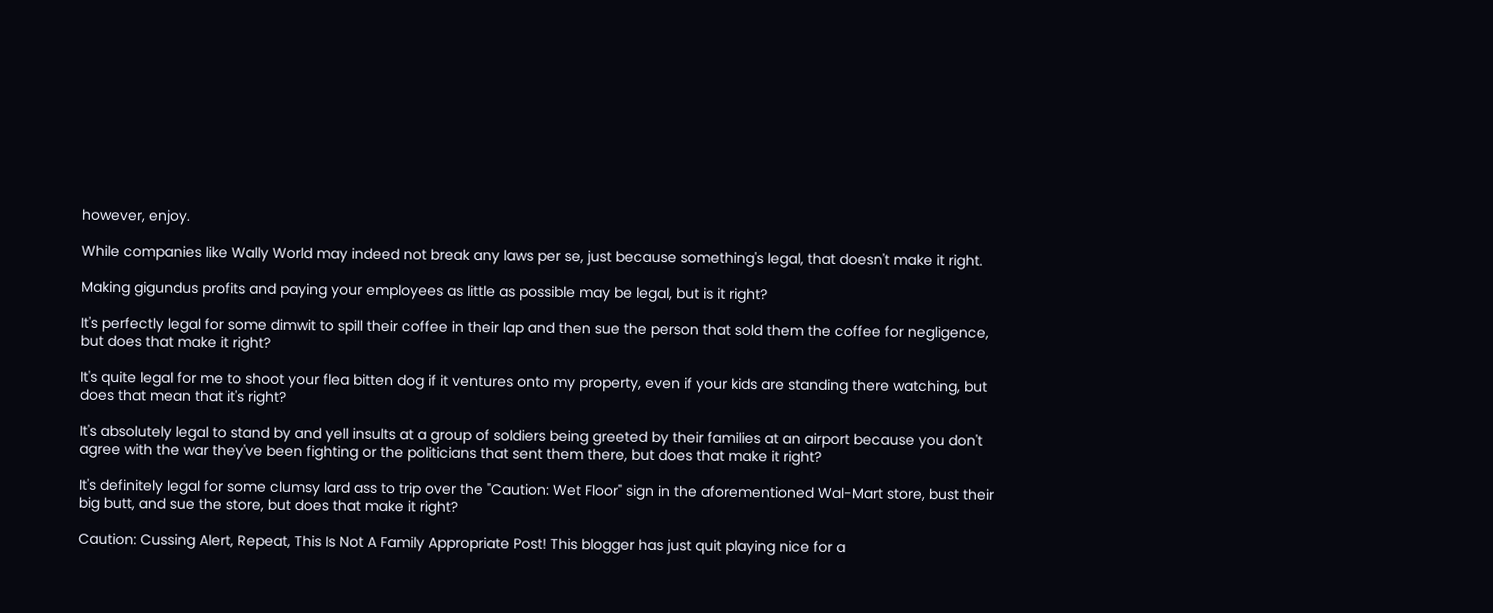however, enjoy.

While companies like Wally World may indeed not break any laws per se, just because something's legal, that doesn't make it right.

Making gigundus profits and paying your employees as little as possible may be legal, but is it right?

It's perfectly legal for some dimwit to spill their coffee in their lap and then sue the person that sold them the coffee for negligence, but does that make it right?

It's quite legal for me to shoot your flea bitten dog if it ventures onto my property, even if your kids are standing there watching, but does that mean that it's right?

It's absolutely legal to stand by and yell insults at a group of soldiers being greeted by their families at an airport because you don't agree with the war they've been fighting or the politicians that sent them there, but does that make it right?

It's definitely legal for some clumsy lard ass to trip over the "Caution: Wet Floor" sign in the aforementioned Wal-Mart store, bust their big butt, and sue the store, but does that make it right?

Caution: Cussing Alert, Repeat, This Is Not A Family Appropriate Post! This blogger has just quit playing nice for a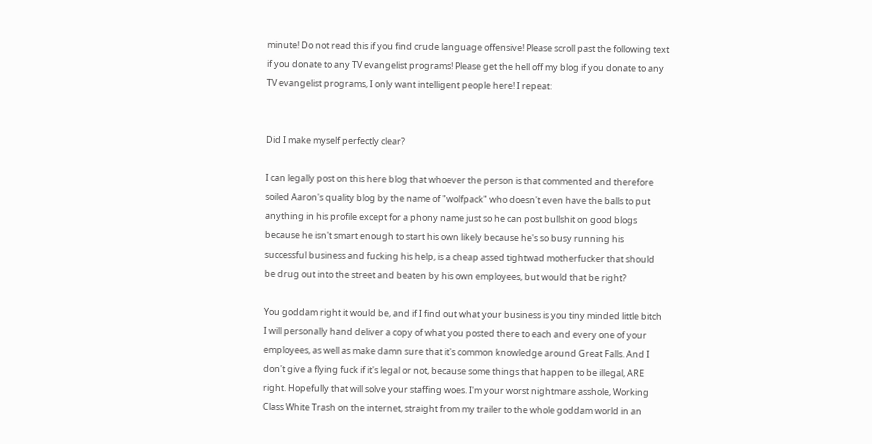minute! Do not read this if you find crude language offensive! Please scroll past the following text if you donate to any TV evangelist programs! Please get the hell off my blog if you donate to any TV evangelist programs, I only want intelligent people here! I repeat:


Did I make myself perfectly clear?

I can legally post on this here blog that whoever the person is that commented and therefore soiled Aaron's quality blog by the name of "wolfpack" who doesn't even have the balls to put anything in his profile except for a phony name just so he can post bullshit on good blogs because he isn't smart enough to start his own likely because he's so busy running his successful business and fucking his help, is a cheap assed tightwad motherfucker that should be drug out into the street and beaten by his own employees, but would that be right?

You goddam right it would be, and if I find out what your business is you tiny minded little bitch I will personally hand deliver a copy of what you posted there to each and every one of your employees, as well as make damn sure that it's common knowledge around Great Falls. And I don't give a flying fuck if it's legal or not, because some things that happen to be illegal, ARE right. Hopefully that will solve your staffing woes. I'm your worst nightmare asshole, Working Class White Trash on the internet, straight from my trailer to the whole goddam world in an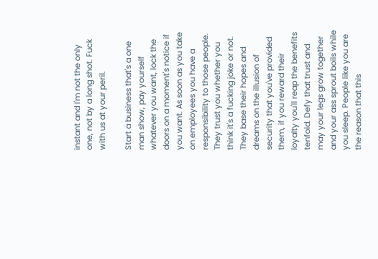instant and I'm not the only one, not by a long shot. Fuck with us at your peril.

Start a business that's a one man show, pay yourself whatever you want, lock the doors on a moment's notice if you want. As soon as you take on employees you have a responsibility to those people. They trust you whether you think it's a fucking joke or not. They base their hopes and dreams on the illusion of security that you've provided them, if you reward their loyalty you'll reap the benefits tenfold. Defy that trust and may your legs grow together and your ass sprout boils while you sleep. People like you are the reason that this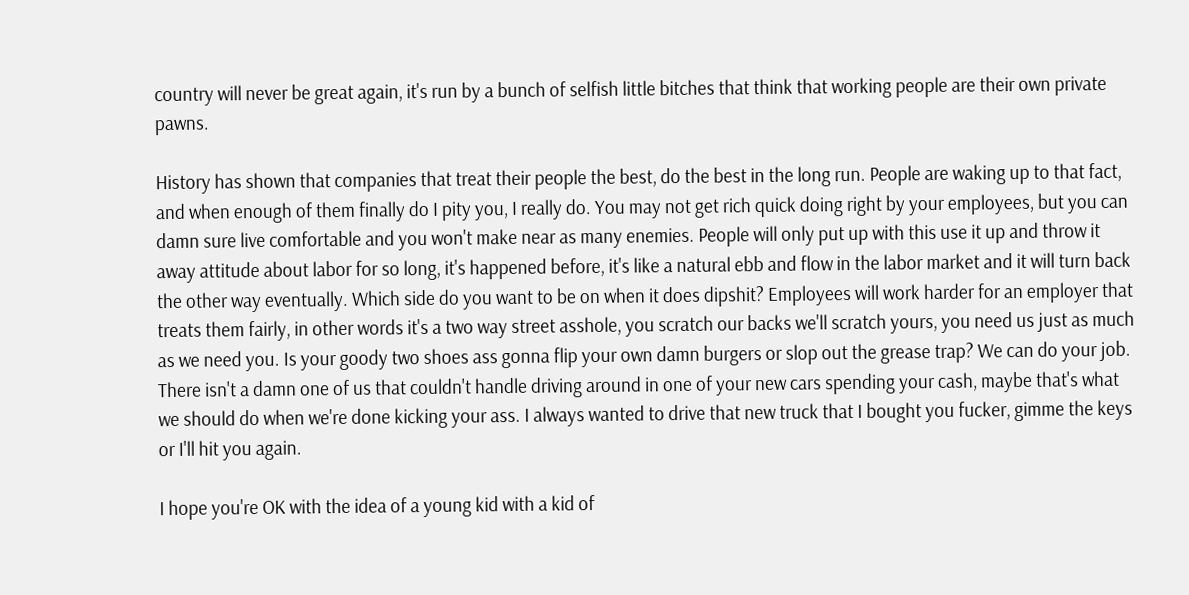country will never be great again, it's run by a bunch of selfish little bitches that think that working people are their own private pawns.

History has shown that companies that treat their people the best, do the best in the long run. People are waking up to that fact, and when enough of them finally do I pity you, I really do. You may not get rich quick doing right by your employees, but you can damn sure live comfortable and you won't make near as many enemies. People will only put up with this use it up and throw it away attitude about labor for so long, it's happened before, it's like a natural ebb and flow in the labor market and it will turn back the other way eventually. Which side do you want to be on when it does dipshit? Employees will work harder for an employer that treats them fairly, in other words it's a two way street asshole, you scratch our backs we'll scratch yours, you need us just as much as we need you. Is your goody two shoes ass gonna flip your own damn burgers or slop out the grease trap? We can do your job. There isn't a damn one of us that couldn't handle driving around in one of your new cars spending your cash, maybe that's what we should do when we're done kicking your ass. I always wanted to drive that new truck that I bought you fucker, gimme the keys or I'll hit you again.

I hope you're OK with the idea of a young kid with a kid of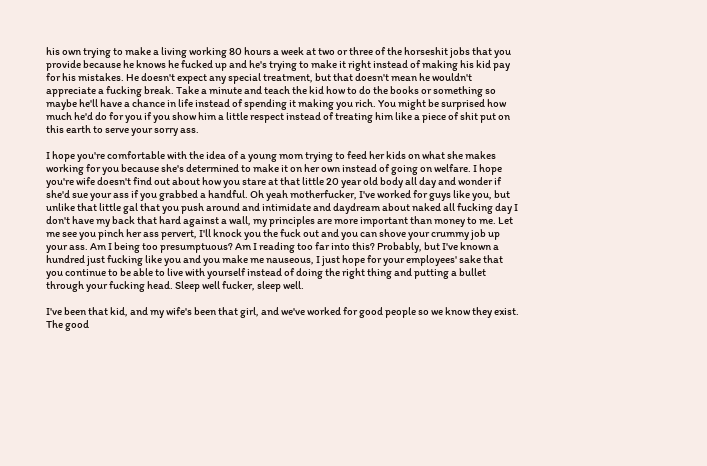his own trying to make a living working 80 hours a week at two or three of the horseshit jobs that you provide because he knows he fucked up and he's trying to make it right instead of making his kid pay for his mistakes. He doesn't expect any special treatment, but that doesn't mean he wouldn't appreciate a fucking break. Take a minute and teach the kid how to do the books or something so maybe he'll have a chance in life instead of spending it making you rich. You might be surprised how much he'd do for you if you show him a little respect instead of treating him like a piece of shit put on this earth to serve your sorry ass.

I hope you're comfortable with the idea of a young mom trying to feed her kids on what she makes working for you because she's determined to make it on her own instead of going on welfare. I hope you're wife doesn't find out about how you stare at that little 20 year old body all day and wonder if she'd sue your ass if you grabbed a handful. Oh yeah motherfucker, I've worked for guys like you, but unlike that little gal that you push around and intimidate and daydream about naked all fucking day I don't have my back that hard against a wall, my principles are more important than money to me. Let me see you pinch her ass pervert, I'll knock you the fuck out and you can shove your crummy job up your ass. Am I being too presumptuous? Am I reading too far into this? Probably, but I've known a hundred just fucking like you and you make me nauseous, I just hope for your employees' sake that you continue to be able to live with yourself instead of doing the right thing and putting a bullet through your fucking head. Sleep well fucker, sleep well.

I've been that kid, and my wife's been that girl, and we've worked for good people so we know they exist. The good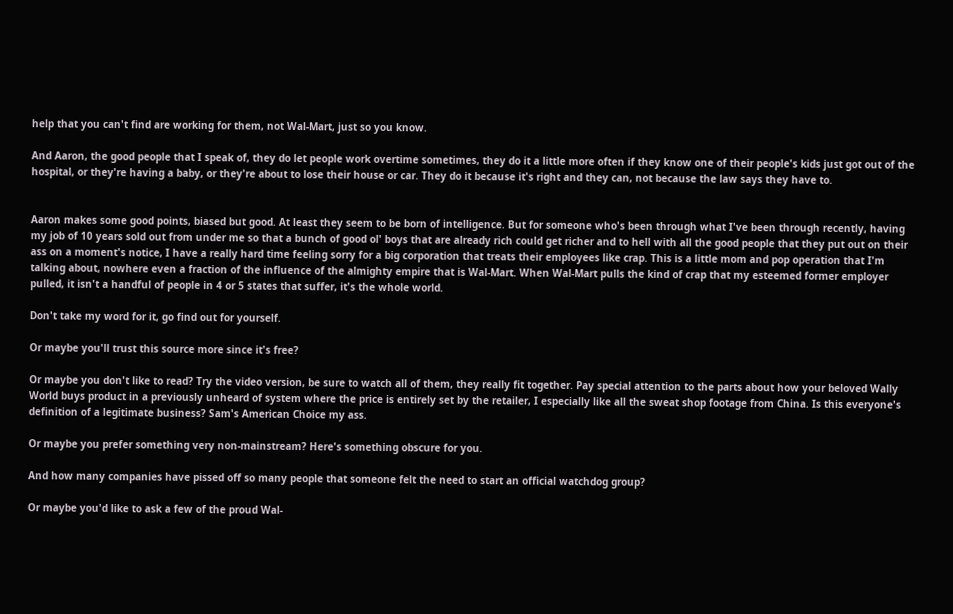help that you can't find are working for them, not Wal-Mart, just so you know.

And Aaron, the good people that I speak of, they do let people work overtime sometimes, they do it a little more often if they know one of their people's kids just got out of the hospital, or they're having a baby, or they're about to lose their house or car. They do it because it's right and they can, not because the law says they have to.


Aaron makes some good points, biased but good. At least they seem to be born of intelligence. But for someone who's been through what I've been through recently, having my job of 10 years sold out from under me so that a bunch of good ol' boys that are already rich could get richer and to hell with all the good people that they put out on their ass on a moment's notice, I have a really hard time feeling sorry for a big corporation that treats their employees like crap. This is a little mom and pop operation that I'm talking about, nowhere even a fraction of the influence of the almighty empire that is Wal-Mart. When Wal-Mart pulls the kind of crap that my esteemed former employer pulled, it isn't a handful of people in 4 or 5 states that suffer, it's the whole world.

Don't take my word for it, go find out for yourself.

Or maybe you'll trust this source more since it's free?

Or maybe you don't like to read? Try the video version, be sure to watch all of them, they really fit together. Pay special attention to the parts about how your beloved Wally World buys product in a previously unheard of system where the price is entirely set by the retailer, I especially like all the sweat shop footage from China. Is this everyone's definition of a legitimate business? Sam's American Choice my ass.

Or maybe you prefer something very non-mainstream? Here's something obscure for you.

And how many companies have pissed off so many people that someone felt the need to start an official watchdog group?

Or maybe you'd like to ask a few of the proud Wal-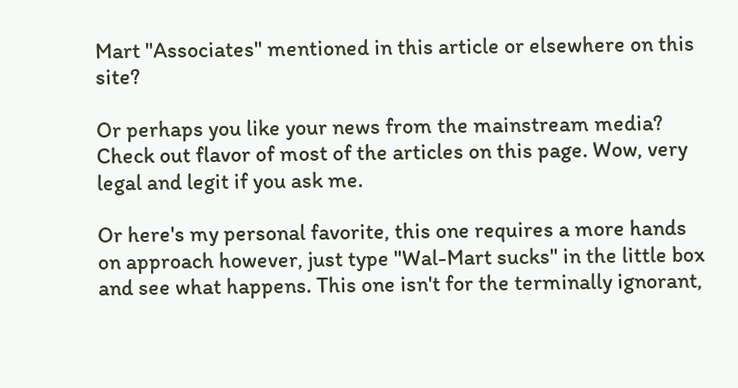Mart "Associates" mentioned in this article or elsewhere on this site?

Or perhaps you like your news from the mainstream media? Check out flavor of most of the articles on this page. Wow, very legal and legit if you ask me.

Or here's my personal favorite, this one requires a more hands on approach however, just type "Wal-Mart sucks" in the little box and see what happens. This one isn't for the terminally ignorant,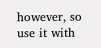however, so use it with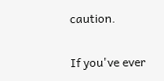caution.

If you've ever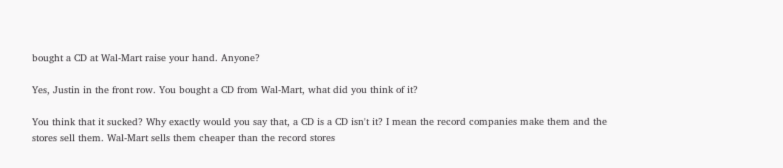bought a CD at Wal-Mart raise your hand. Anyone?

Yes, Justin in the front row. You bought a CD from Wal-Mart, what did you think of it?

You think that it sucked? Why exactly would you say that, a CD is a CD isn't it? I mean the record companies make them and the stores sell them. Wal-Mart sells them cheaper than the record stores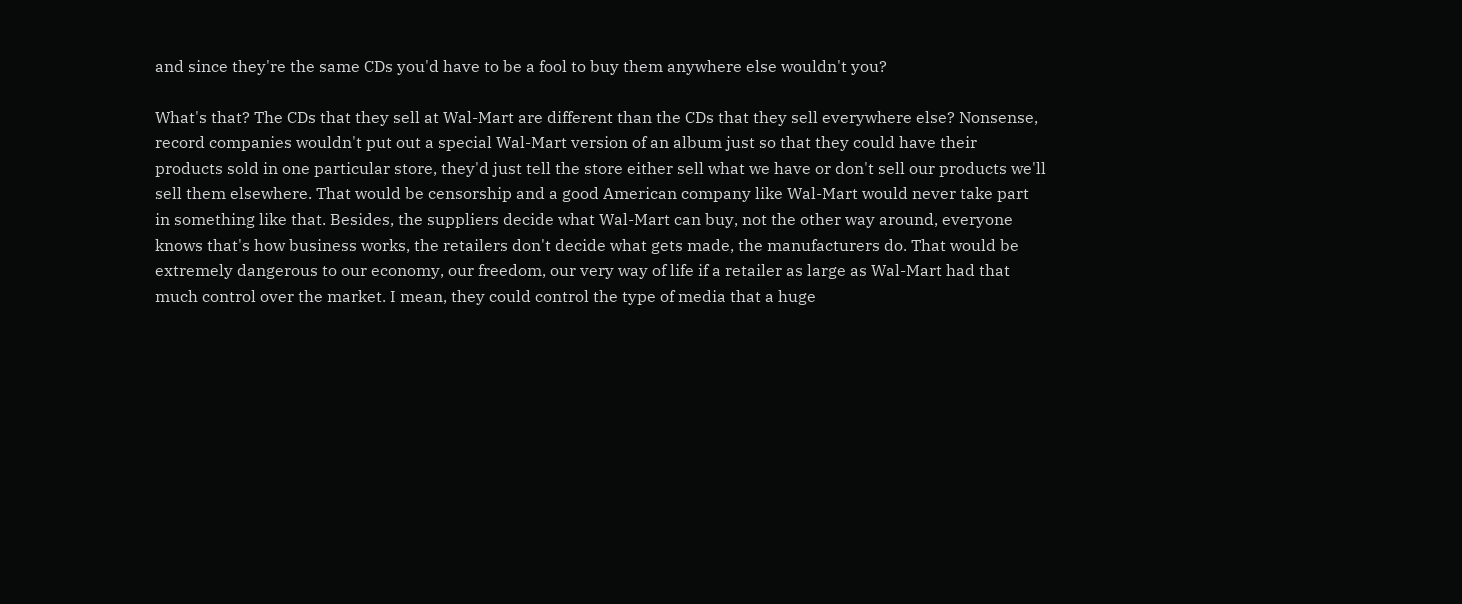and since they're the same CDs you'd have to be a fool to buy them anywhere else wouldn't you?

What's that? The CDs that they sell at Wal-Mart are different than the CDs that they sell everywhere else? Nonsense, record companies wouldn't put out a special Wal-Mart version of an album just so that they could have their products sold in one particular store, they'd just tell the store either sell what we have or don't sell our products we'll sell them elsewhere. That would be censorship and a good American company like Wal-Mart would never take part in something like that. Besides, the suppliers decide what Wal-Mart can buy, not the other way around, everyone knows that's how business works, the retailers don't decide what gets made, the manufacturers do. That would be extremely dangerous to our economy, our freedom, our very way of life if a retailer as large as Wal-Mart had that much control over the market. I mean, they could control the type of media that a huge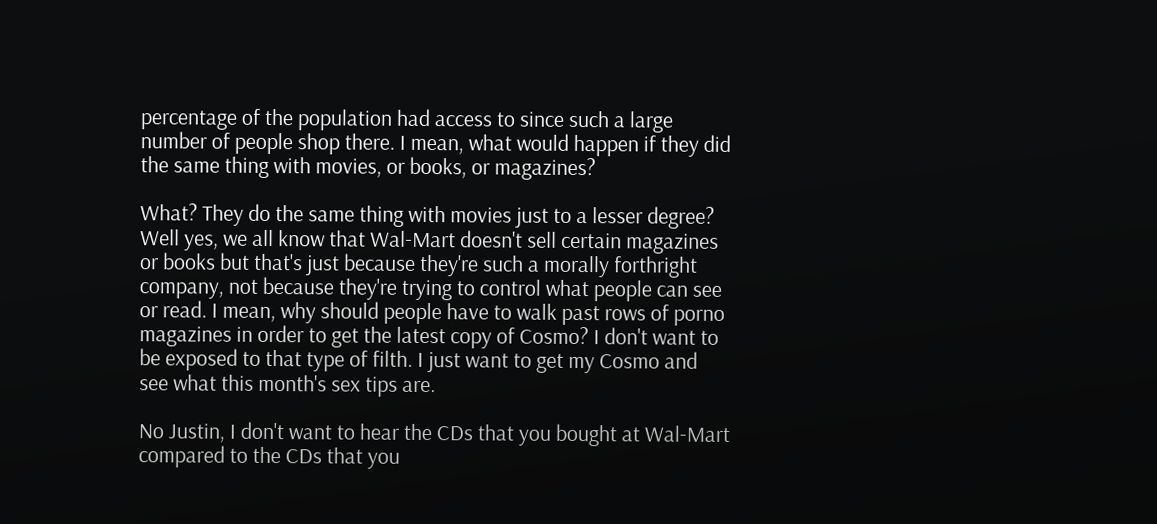percentage of the population had access to since such a large number of people shop there. I mean, what would happen if they did the same thing with movies, or books, or magazines?

What? They do the same thing with movies just to a lesser degree? Well yes, we all know that Wal-Mart doesn't sell certain magazines or books but that's just because they're such a morally forthright company, not because they're trying to control what people can see or read. I mean, why should people have to walk past rows of porno magazines in order to get the latest copy of Cosmo? I don't want to be exposed to that type of filth. I just want to get my Cosmo and see what this month's sex tips are.

No Justin, I don't want to hear the CDs that you bought at Wal-Mart compared to the CDs that you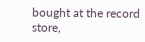bought at the record store,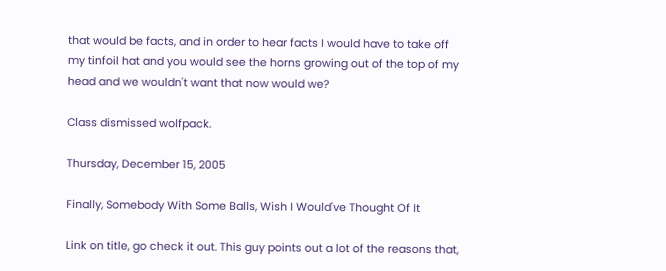that would be facts, and in order to hear facts I would have to take off my tinfoil hat and you would see the horns growing out of the top of my head and we wouldn't want that now would we?

Class dismissed wolfpack.

Thursday, December 15, 2005

Finally, Somebody With Some Balls, Wish I Would've Thought Of It

Link on title, go check it out. This guy points out a lot of the reasons that,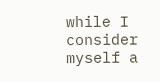while I consider myself a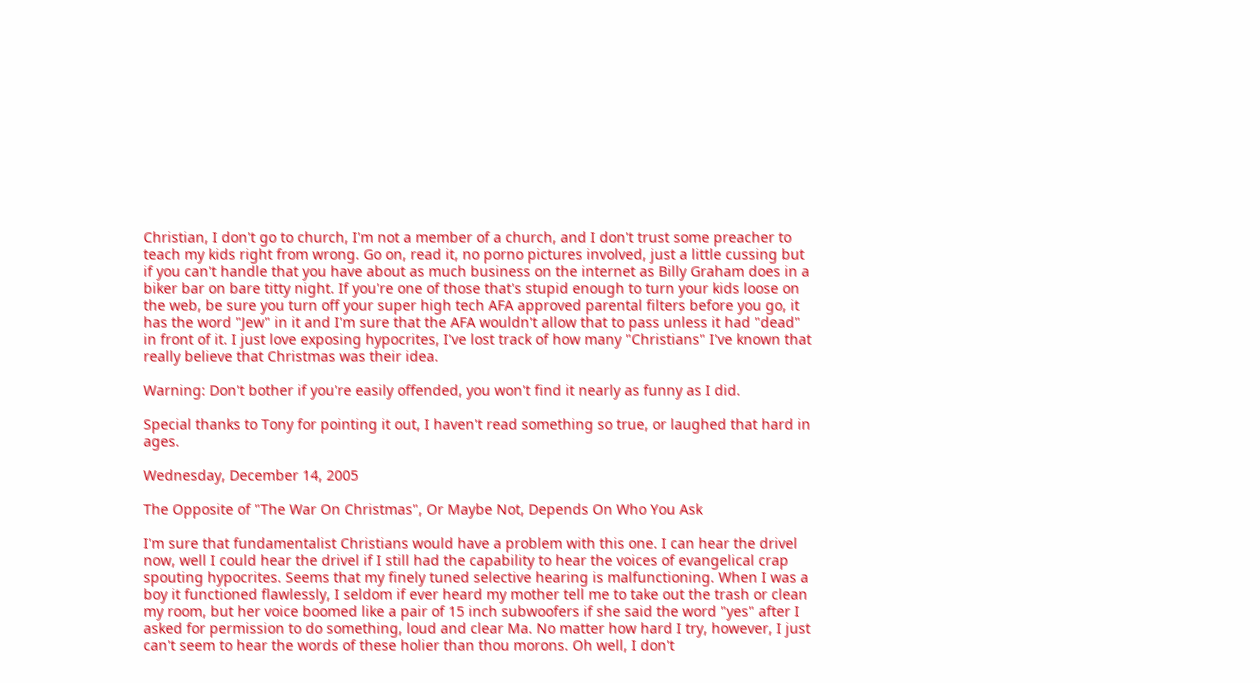Christian, I don't go to church, I'm not a member of a church, and I don't trust some preacher to teach my kids right from wrong. Go on, read it, no porno pictures involved, just a little cussing but if you can't handle that you have about as much business on the internet as Billy Graham does in a biker bar on bare titty night. If you're one of those that's stupid enough to turn your kids loose on the web, be sure you turn off your super high tech AFA approved parental filters before you go, it has the word "Jew" in it and I'm sure that the AFA wouldn't allow that to pass unless it had "dead" in front of it. I just love exposing hypocrites, I've lost track of how many "Christians" I've known that really believe that Christmas was their idea.

Warning: Don't bother if you're easily offended, you won't find it nearly as funny as I did.

Special thanks to Tony for pointing it out, I haven't read something so true, or laughed that hard in ages.

Wednesday, December 14, 2005

The Opposite of "The War On Christmas", Or Maybe Not, Depends On Who You Ask

I'm sure that fundamentalist Christians would have a problem with this one. I can hear the drivel now, well I could hear the drivel if I still had the capability to hear the voices of evangelical crap spouting hypocrites. Seems that my finely tuned selective hearing is malfunctioning. When I was a boy it functioned flawlessly, I seldom if ever heard my mother tell me to take out the trash or clean my room, but her voice boomed like a pair of 15 inch subwoofers if she said the word "yes" after I asked for permission to do something, loud and clear Ma. No matter how hard I try, however, I just can't seem to hear the words of these holier than thou morons. Oh well, I don't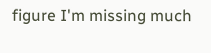figure I'm missing much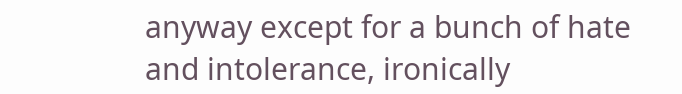anyway except for a bunch of hate and intolerance, ironically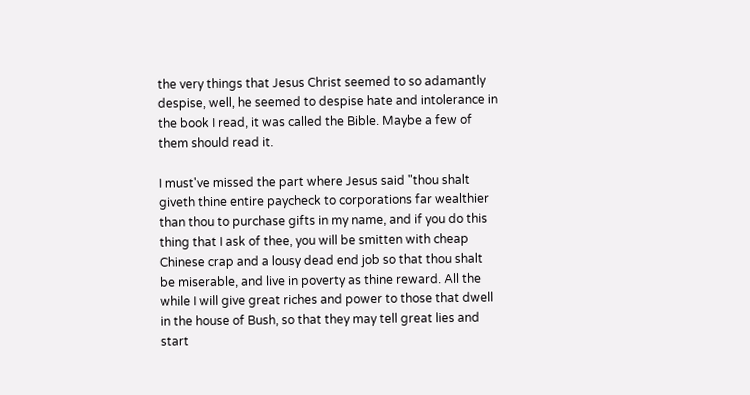the very things that Jesus Christ seemed to so adamantly despise, well, he seemed to despise hate and intolerance in the book I read, it was called the Bible. Maybe a few of them should read it.

I must've missed the part where Jesus said "thou shalt giveth thine entire paycheck to corporations far wealthier than thou to purchase gifts in my name, and if you do this thing that I ask of thee, you will be smitten with cheap Chinese crap and a lousy dead end job so that thou shalt be miserable, and live in poverty as thine reward. All the while I will give great riches and power to those that dwell in the house of Bush, so that they may tell great lies and start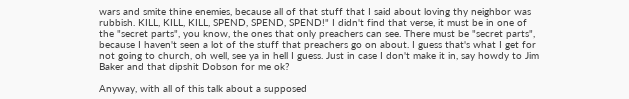wars and smite thine enemies, because all of that stuff that I said about loving thy neighbor was rubbish. KILL, KILL, KILL, SPEND, SPEND, SPEND!" I didn't find that verse, it must be in one of the "secret parts", you know, the ones that only preachers can see. There must be "secret parts", because I haven't seen a lot of the stuff that preachers go on about. I guess that's what I get for not going to church, oh well, see ya in hell I guess. Just in case I don't make it in, say howdy to Jim Baker and that dipshit Dobson for me ok?

Anyway, with all of this talk about a supposed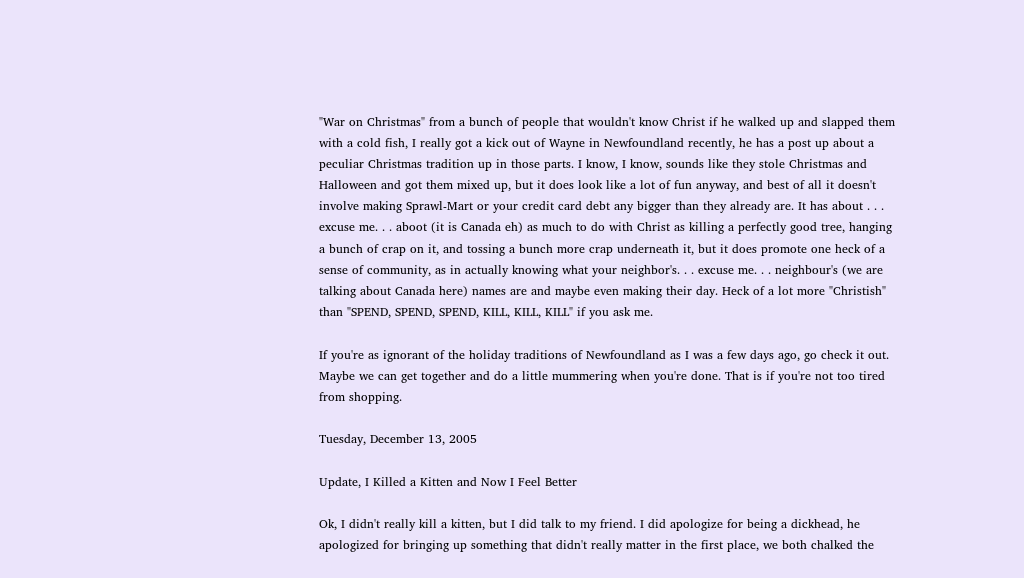"War on Christmas" from a bunch of people that wouldn't know Christ if he walked up and slapped them with a cold fish, I really got a kick out of Wayne in Newfoundland recently, he has a post up about a peculiar Christmas tradition up in those parts. I know, I know, sounds like they stole Christmas and Halloween and got them mixed up, but it does look like a lot of fun anyway, and best of all it doesn't involve making Sprawl-Mart or your credit card debt any bigger than they already are. It has about . . . excuse me. . . aboot (it is Canada eh) as much to do with Christ as killing a perfectly good tree, hanging a bunch of crap on it, and tossing a bunch more crap underneath it, but it does promote one heck of a sense of community, as in actually knowing what your neighbor's. . . excuse me. . . neighbour's (we are talking about Canada here) names are and maybe even making their day. Heck of a lot more "Christish" than "SPEND, SPEND, SPEND, KILL, KILL, KILL" if you ask me.

If you're as ignorant of the holiday traditions of Newfoundland as I was a few days ago, go check it out. Maybe we can get together and do a little mummering when you're done. That is if you're not too tired from shopping.

Tuesday, December 13, 2005

Update, I Killed a Kitten and Now I Feel Better

Ok, I didn't really kill a kitten, but I did talk to my friend. I did apologize for being a dickhead, he apologized for bringing up something that didn't really matter in the first place, we both chalked the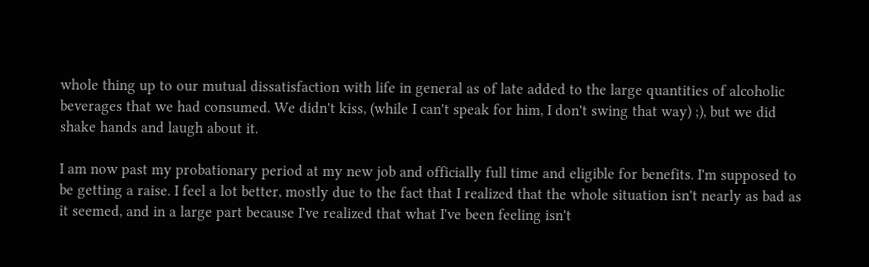whole thing up to our mutual dissatisfaction with life in general as of late added to the large quantities of alcoholic beverages that we had consumed. We didn't kiss, (while I can't speak for him, I don't swing that way) ;), but we did shake hands and laugh about it.

I am now past my probationary period at my new job and officially full time and eligible for benefits. I'm supposed to be getting a raise. I feel a lot better, mostly due to the fact that I realized that the whole situation isn't nearly as bad as it seemed, and in a large part because I've realized that what I've been feeling isn't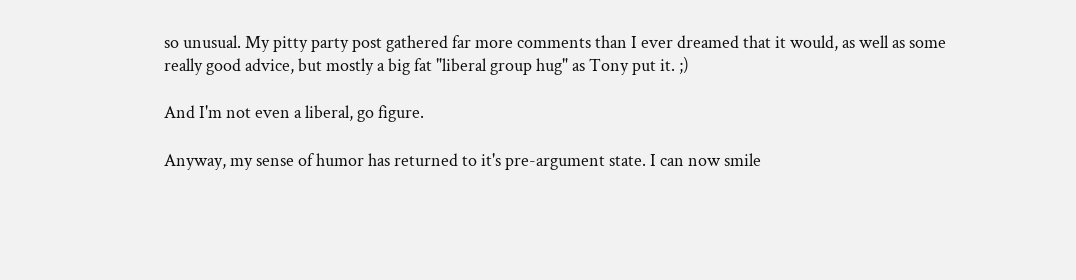so unusual. My pitty party post gathered far more comments than I ever dreamed that it would, as well as some really good advice, but mostly a big fat "liberal group hug" as Tony put it. ;)

And I'm not even a liberal, go figure.

Anyway, my sense of humor has returned to it's pre-argument state. I can now smile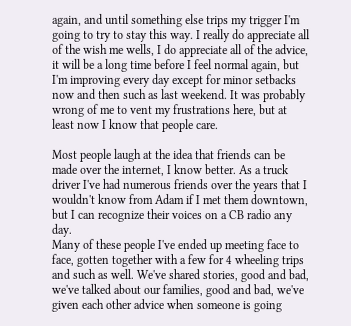again, and until something else trips my trigger I'm going to try to stay this way. I really do appreciate all of the wish me wells, I do appreciate all of the advice, it will be a long time before I feel normal again, but I'm improving every day except for minor setbacks now and then such as last weekend. It was probably wrong of me to vent my frustrations here, but at least now I know that people care.

Most people laugh at the idea that friends can be made over the internet, I know better. As a truck driver I've had numerous friends over the years that I wouldn't know from Adam if I met them downtown, but I can recognize their voices on a CB radio any day.
Many of these people I've ended up meeting face to face, gotten together with a few for 4 wheeling trips and such as well. We've shared stories, good and bad, we've talked about our families, good and bad, we've given each other advice when someone is going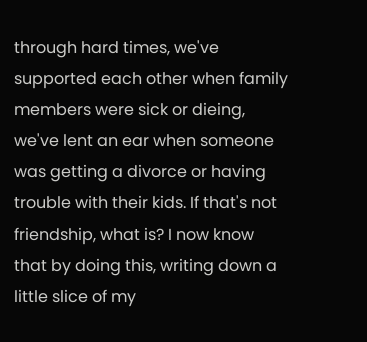through hard times, we've supported each other when family members were sick or dieing, we've lent an ear when someone was getting a divorce or having trouble with their kids. If that's not friendship, what is? I now know that by doing this, writing down a little slice of my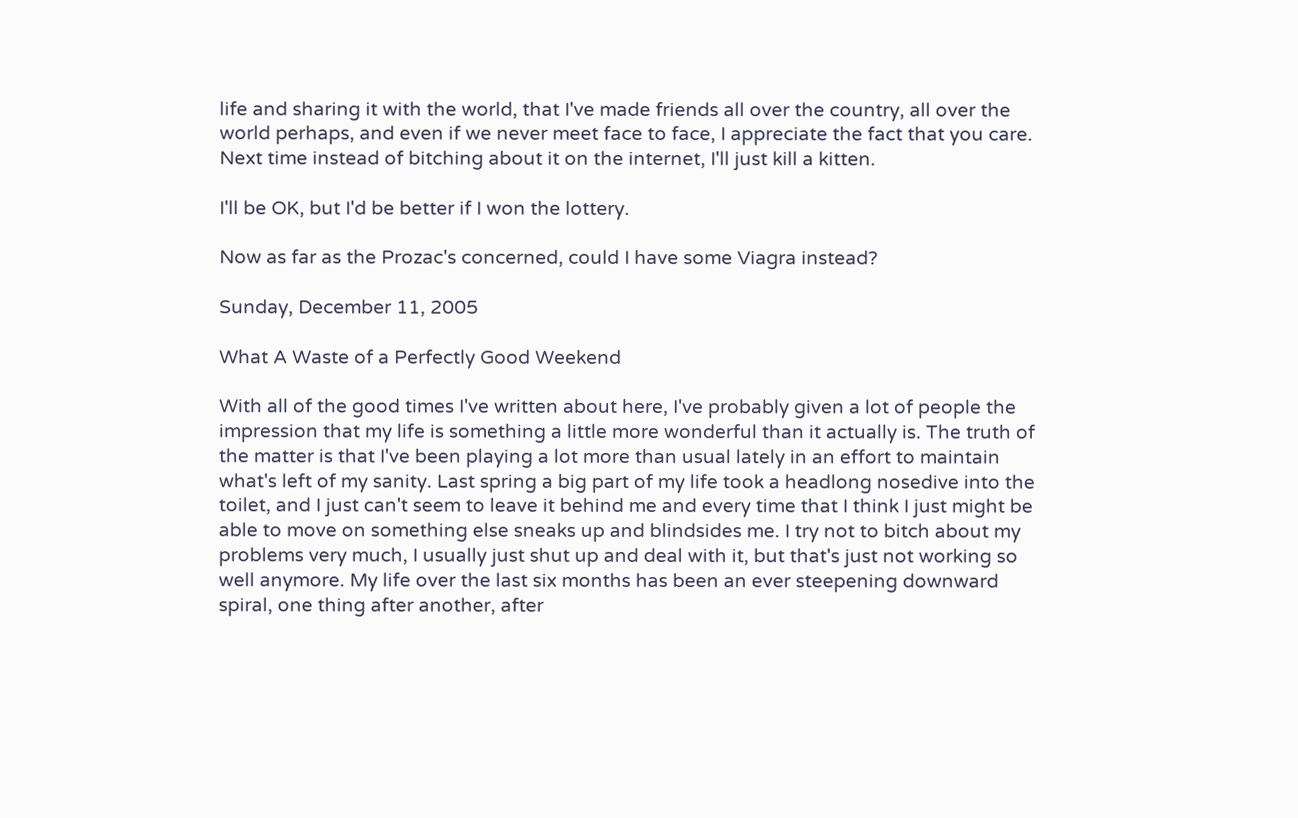life and sharing it with the world, that I've made friends all over the country, all over the world perhaps, and even if we never meet face to face, I appreciate the fact that you care. Next time instead of bitching about it on the internet, I'll just kill a kitten.

I'll be OK, but I'd be better if I won the lottery.

Now as far as the Prozac's concerned, could I have some Viagra instead?

Sunday, December 11, 2005

What A Waste of a Perfectly Good Weekend

With all of the good times I've written about here, I've probably given a lot of people the impression that my life is something a little more wonderful than it actually is. The truth of the matter is that I've been playing a lot more than usual lately in an effort to maintain what's left of my sanity. Last spring a big part of my life took a headlong nosedive into the toilet, and I just can't seem to leave it behind me and every time that I think I just might be able to move on something else sneaks up and blindsides me. I try not to bitch about my problems very much, I usually just shut up and deal with it, but that's just not working so well anymore. My life over the last six months has been an ever steepening downward spiral, one thing after another, after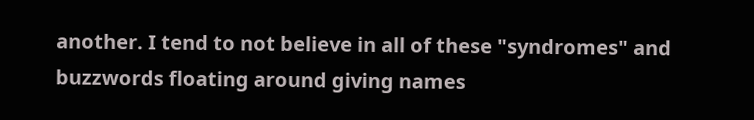another. I tend to not believe in all of these "syndromes" and buzzwords floating around giving names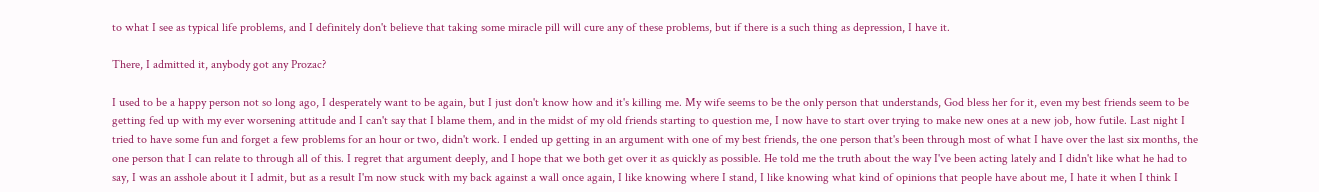to what I see as typical life problems, and I definitely don't believe that taking some miracle pill will cure any of these problems, but if there is a such thing as depression, I have it.

There, I admitted it, anybody got any Prozac?

I used to be a happy person not so long ago, I desperately want to be again, but I just don't know how and it's killing me. My wife seems to be the only person that understands, God bless her for it, even my best friends seem to be getting fed up with my ever worsening attitude and I can't say that I blame them, and in the midst of my old friends starting to question me, I now have to start over trying to make new ones at a new job, how futile. Last night I tried to have some fun and forget a few problems for an hour or two, didn't work. I ended up getting in an argument with one of my best friends, the one person that's been through most of what I have over the last six months, the one person that I can relate to through all of this. I regret that argument deeply, and I hope that we both get over it as quickly as possible. He told me the truth about the way I've been acting lately and I didn't like what he had to say, I was an asshole about it I admit, but as a result I'm now stuck with my back against a wall once again, I like knowing where I stand, I like knowing what kind of opinions that people have about me, I hate it when I think I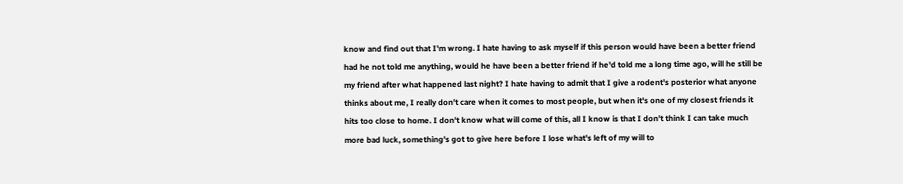know and find out that I'm wrong. I hate having to ask myself if this person would have been a better friend had he not told me anything, would he have been a better friend if he'd told me a long time ago, will he still be my friend after what happened last night? I hate having to admit that I give a rodent's posterior what anyone thinks about me, I really don't care when it comes to most people, but when it's one of my closest friends it hits too close to home. I don't know what will come of this, all I know is that I don't think I can take much more bad luck, something's got to give here before I lose what's left of my will to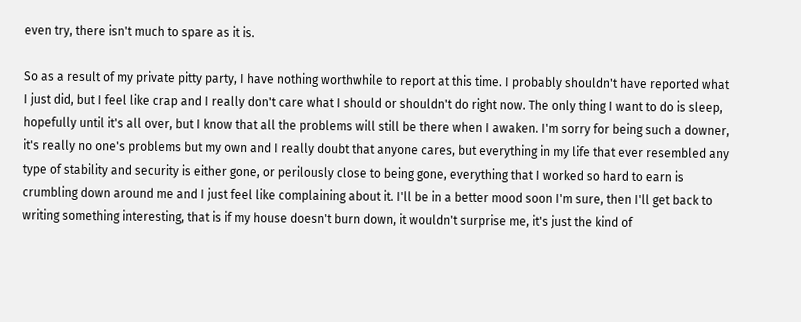even try, there isn't much to spare as it is.

So as a result of my private pitty party, I have nothing worthwhile to report at this time. I probably shouldn't have reported what I just did, but I feel like crap and I really don't care what I should or shouldn't do right now. The only thing I want to do is sleep, hopefully until it's all over, but I know that all the problems will still be there when I awaken. I'm sorry for being such a downer, it's really no one's problems but my own and I really doubt that anyone cares, but everything in my life that ever resembled any type of stability and security is either gone, or perilously close to being gone, everything that I worked so hard to earn is crumbling down around me and I just feel like complaining about it. I'll be in a better mood soon I'm sure, then I'll get back to writing something interesting, that is if my house doesn't burn down, it wouldn't surprise me, it's just the kind of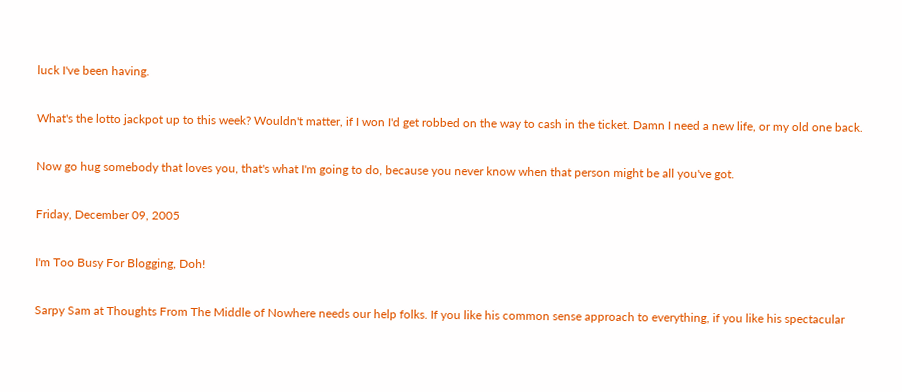luck I've been having.

What's the lotto jackpot up to this week? Wouldn't matter, if I won I'd get robbed on the way to cash in the ticket. Damn I need a new life, or my old one back.

Now go hug somebody that loves you, that's what I'm going to do, because you never know when that person might be all you've got.

Friday, December 09, 2005

I'm Too Busy For Blogging, Doh!

Sarpy Sam at Thoughts From The Middle of Nowhere needs our help folks. If you like his common sense approach to everything, if you like his spectacular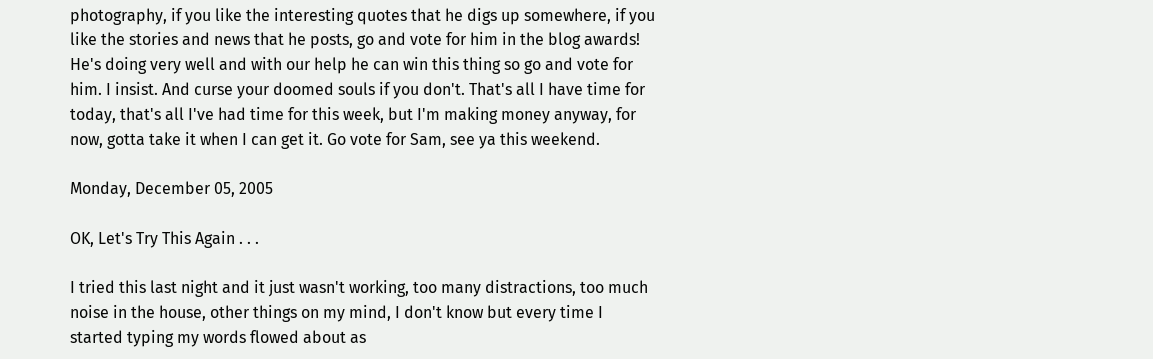photography, if you like the interesting quotes that he digs up somewhere, if you like the stories and news that he posts, go and vote for him in the blog awards! He's doing very well and with our help he can win this thing so go and vote for him. I insist. And curse your doomed souls if you don't. That's all I have time for today, that's all I've had time for this week, but I'm making money anyway, for now, gotta take it when I can get it. Go vote for Sam, see ya this weekend.

Monday, December 05, 2005

OK, Let's Try This Again . . .

I tried this last night and it just wasn't working, too many distractions, too much noise in the house, other things on my mind, I don't know but every time I started typing my words flowed about as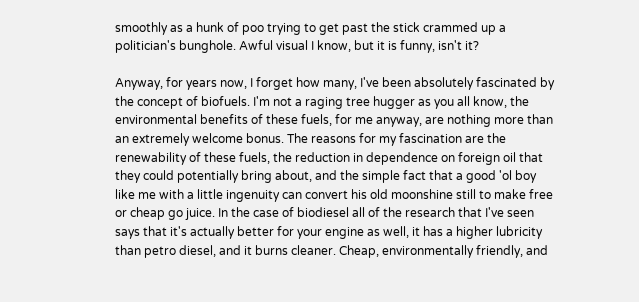smoothly as a hunk of poo trying to get past the stick crammed up a politician's bunghole. Awful visual I know, but it is funny, isn't it?

Anyway, for years now, I forget how many, I've been absolutely fascinated by the concept of biofuels. I'm not a raging tree hugger as you all know, the environmental benefits of these fuels, for me anyway, are nothing more than an extremely welcome bonus. The reasons for my fascination are the renewability of these fuels, the reduction in dependence on foreign oil that they could potentially bring about, and the simple fact that a good 'ol boy like me with a little ingenuity can convert his old moonshine still to make free or cheap go juice. In the case of biodiesel all of the research that I've seen says that it's actually better for your engine as well, it has a higher lubricity than petro diesel, and it burns cleaner. Cheap, environmentally friendly, and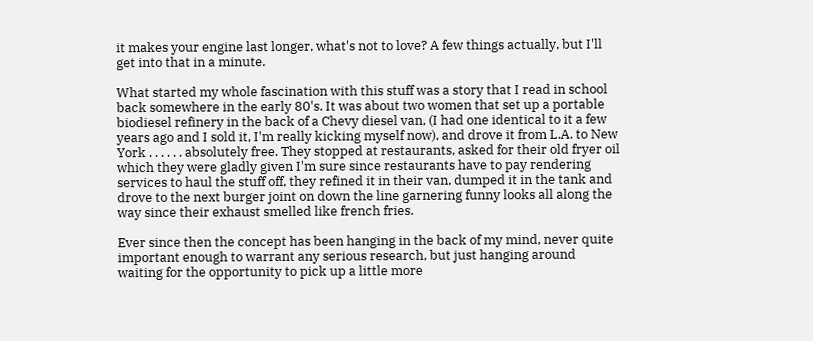it makes your engine last longer, what's not to love? A few things actually, but I'll get into that in a minute.

What started my whole fascination with this stuff was a story that I read in school back somewhere in the early 80's. It was about two women that set up a portable biodiesel refinery in the back of a Chevy diesel van, (I had one identical to it a few years ago and I sold it, I'm really kicking myself now), and drove it from L.A. to New York . . . . . . absolutely free. They stopped at restaurants, asked for their old fryer oil which they were gladly given I'm sure since restaurants have to pay rendering services to haul the stuff off, they refined it in their van, dumped it in the tank and drove to the next burger joint on down the line garnering funny looks all along the way since their exhaust smelled like french fries.

Ever since then the concept has been hanging in the back of my mind, never quite important enough to warrant any serious research, but just hanging around waiting for the opportunity to pick up a little more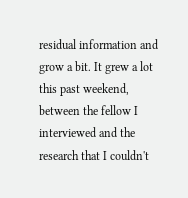residual information and grow a bit. It grew a lot this past weekend, between the fellow I interviewed and the research that I couldn't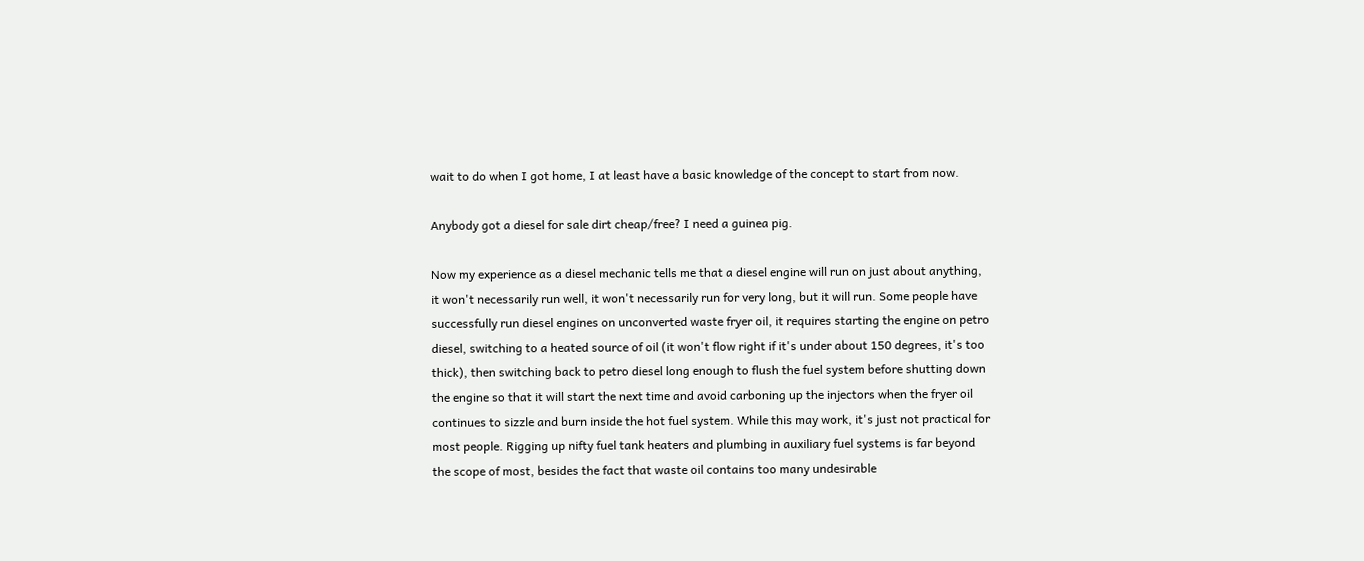wait to do when I got home, I at least have a basic knowledge of the concept to start from now.

Anybody got a diesel for sale dirt cheap/free? I need a guinea pig.

Now my experience as a diesel mechanic tells me that a diesel engine will run on just about anything, it won't necessarily run well, it won't necessarily run for very long, but it will run. Some people have successfully run diesel engines on unconverted waste fryer oil, it requires starting the engine on petro diesel, switching to a heated source of oil (it won't flow right if it's under about 150 degrees, it's too thick), then switching back to petro diesel long enough to flush the fuel system before shutting down the engine so that it will start the next time and avoid carboning up the injectors when the fryer oil continues to sizzle and burn inside the hot fuel system. While this may work, it's just not practical for most people. Rigging up nifty fuel tank heaters and plumbing in auxiliary fuel systems is far beyond the scope of most, besides the fact that waste oil contains too many undesirable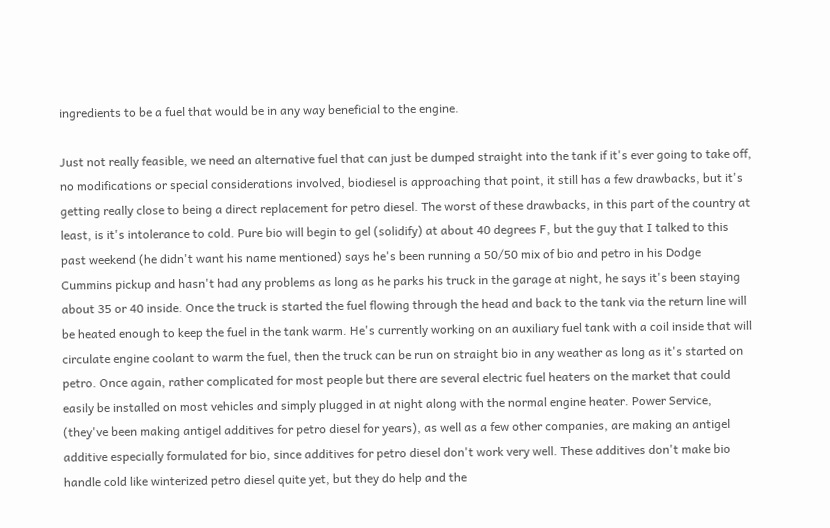ingredients to be a fuel that would be in any way beneficial to the engine.

Just not really feasible, we need an alternative fuel that can just be dumped straight into the tank if it's ever going to take off, no modifications or special considerations involved, biodiesel is approaching that point, it still has a few drawbacks, but it's getting really close to being a direct replacement for petro diesel. The worst of these drawbacks, in this part of the country at least, is it's intolerance to cold. Pure bio will begin to gel (solidify) at about 40 degrees F, but the guy that I talked to this past weekend (he didn't want his name mentioned) says he's been running a 50/50 mix of bio and petro in his Dodge Cummins pickup and hasn't had any problems as long as he parks his truck in the garage at night, he says it's been staying about 35 or 40 inside. Once the truck is started the fuel flowing through the head and back to the tank via the return line will be heated enough to keep the fuel in the tank warm. He's currently working on an auxiliary fuel tank with a coil inside that will circulate engine coolant to warm the fuel, then the truck can be run on straight bio in any weather as long as it's started on petro. Once again, rather complicated for most people but there are several electric fuel heaters on the market that could easily be installed on most vehicles and simply plugged in at night along with the normal engine heater. Power Service, (they've been making antigel additives for petro diesel for years), as well as a few other companies, are making an antigel additive especially formulated for bio, since additives for petro diesel don't work very well. These additives don't make bio handle cold like winterized petro diesel quite yet, but they do help and the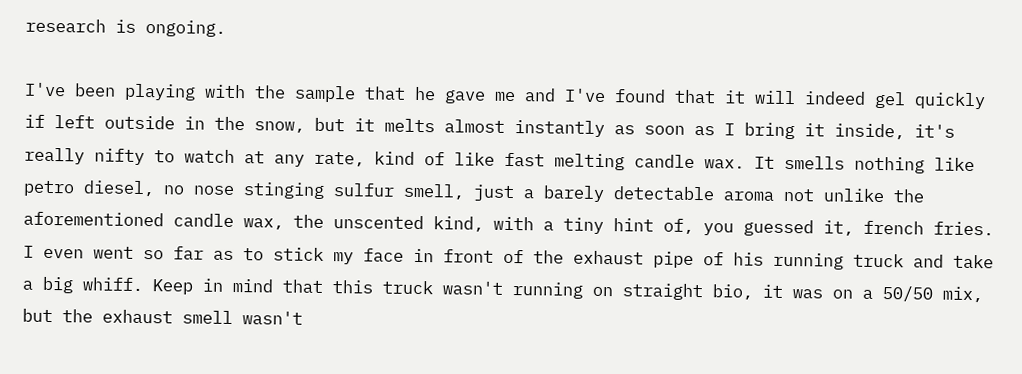research is ongoing.

I've been playing with the sample that he gave me and I've found that it will indeed gel quickly if left outside in the snow, but it melts almost instantly as soon as I bring it inside, it's really nifty to watch at any rate, kind of like fast melting candle wax. It smells nothing like petro diesel, no nose stinging sulfur smell, just a barely detectable aroma not unlike the aforementioned candle wax, the unscented kind, with a tiny hint of, you guessed it, french fries. I even went so far as to stick my face in front of the exhaust pipe of his running truck and take a big whiff. Keep in mind that this truck wasn't running on straight bio, it was on a 50/50 mix, but the exhaust smell wasn't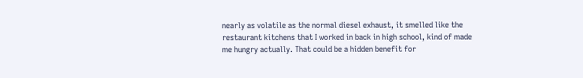nearly as volatile as the normal diesel exhaust, it smelled like the restaurant kitchens that I worked in back in high school, kind of made me hungry actually. That could be a hidden benefit for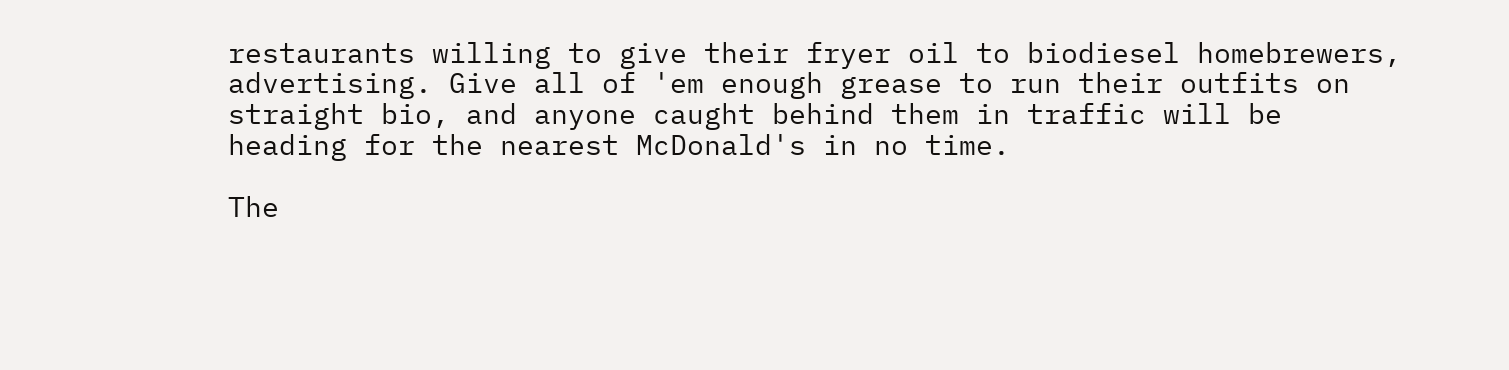restaurants willing to give their fryer oil to biodiesel homebrewers, advertising. Give all of 'em enough grease to run their outfits on straight bio, and anyone caught behind them in traffic will be heading for the nearest McDonald's in no time.

The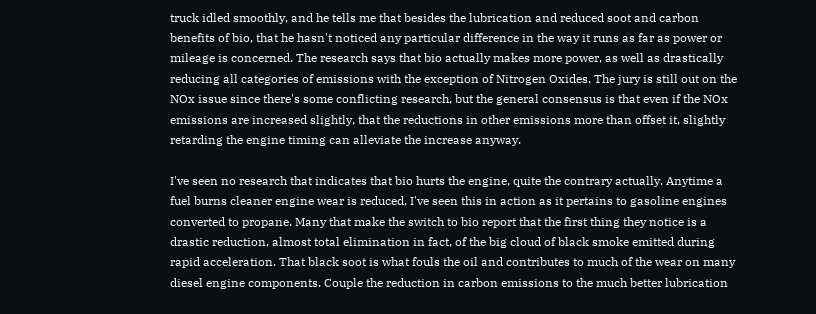truck idled smoothly, and he tells me that besides the lubrication and reduced soot and carbon benefits of bio, that he hasn't noticed any particular difference in the way it runs as far as power or mileage is concerned. The research says that bio actually makes more power, as well as drastically reducing all categories of emissions with the exception of Nitrogen Oxides. The jury is still out on the NOx issue since there's some conflicting research, but the general consensus is that even if the NOx emissions are increased slightly, that the reductions in other emissions more than offset it, slightly retarding the engine timing can alleviate the increase anyway.

I've seen no research that indicates that bio hurts the engine, quite the contrary actually. Anytime a fuel burns cleaner engine wear is reduced, I've seen this in action as it pertains to gasoline engines converted to propane. Many that make the switch to bio report that the first thing they notice is a drastic reduction, almost total elimination in fact, of the big cloud of black smoke emitted during rapid acceleration. That black soot is what fouls the oil and contributes to much of the wear on many diesel engine components. Couple the reduction in carbon emissions to the much better lubrication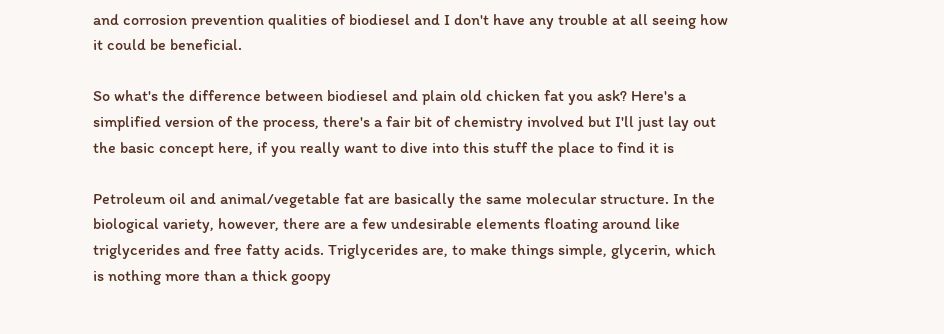and corrosion prevention qualities of biodiesel and I don't have any trouble at all seeing how it could be beneficial.

So what's the difference between biodiesel and plain old chicken fat you ask? Here's a simplified version of the process, there's a fair bit of chemistry involved but I'll just lay out the basic concept here, if you really want to dive into this stuff the place to find it is

Petroleum oil and animal/vegetable fat are basically the same molecular structure. In the biological variety, however, there are a few undesirable elements floating around like triglycerides and free fatty acids. Triglycerides are, to make things simple, glycerin, which is nothing more than a thick goopy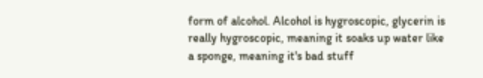form of alcohol. Alcohol is hygroscopic, glycerin is really hygroscopic, meaning it soaks up water like a sponge, meaning it's bad stuff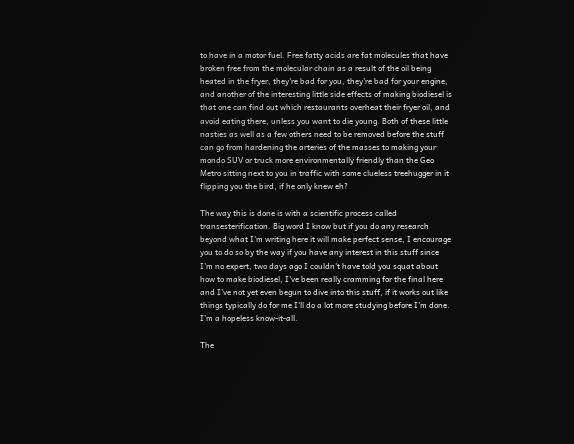to have in a motor fuel. Free fatty acids are fat molecules that have broken free from the molecular chain as a result of the oil being heated in the fryer, they're bad for you, they're bad for your engine, and another of the interesting little side effects of making biodiesel is that one can find out which restaurants overheat their fryer oil, and avoid eating there, unless you want to die young. Both of these little nasties as well as a few others need to be removed before the stuff can go from hardening the arteries of the masses to making your mondo SUV or truck more environmentally friendly than the Geo Metro sitting next to you in traffic with some clueless treehugger in it flipping you the bird, if he only knew eh?

The way this is done is with a scientific process called transesterification. Big word I know but if you do any research beyond what I'm writing here it will make perfect sense, I encourage you to do so by the way if you have any interest in this stuff since I'm no expert, two days ago I couldn't have told you squat about how to make biodiesel, I've been really cramming for the final here and I've not yet even begun to dive into this stuff, if it works out like things typically do for me I'll do a lot more studying before I'm done. I'm a hopeless know-it-all.

The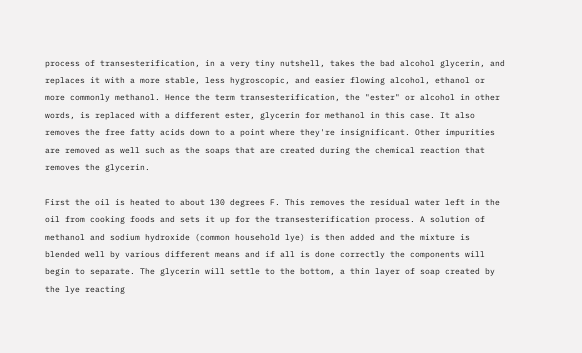process of transesterification, in a very tiny nutshell, takes the bad alcohol glycerin, and replaces it with a more stable, less hygroscopic, and easier flowing alcohol, ethanol or more commonly methanol. Hence the term transesterification, the "ester" or alcohol in other words, is replaced with a different ester, glycerin for methanol in this case. It also removes the free fatty acids down to a point where they're insignificant. Other impurities are removed as well such as the soaps that are created during the chemical reaction that removes the glycerin.

First the oil is heated to about 130 degrees F. This removes the residual water left in the oil from cooking foods and sets it up for the transesterification process. A solution of methanol and sodium hydroxide (common household lye) is then added and the mixture is blended well by various different means and if all is done correctly the components will begin to separate. The glycerin will settle to the bottom, a thin layer of soap created by the lye reacting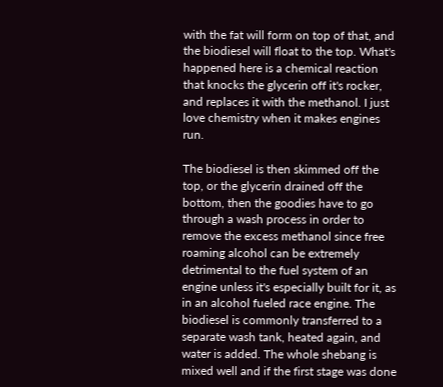with the fat will form on top of that, and the biodiesel will float to the top. What's happened here is a chemical reaction that knocks the glycerin off it's rocker, and replaces it with the methanol. I just love chemistry when it makes engines run.

The biodiesel is then skimmed off the top, or the glycerin drained off the bottom, then the goodies have to go through a wash process in order to remove the excess methanol since free roaming alcohol can be extremely detrimental to the fuel system of an engine unless it's especially built for it, as in an alcohol fueled race engine. The biodiesel is commonly transferred to a separate wash tank, heated again, and water is added. The whole shebang is mixed well and if the first stage was done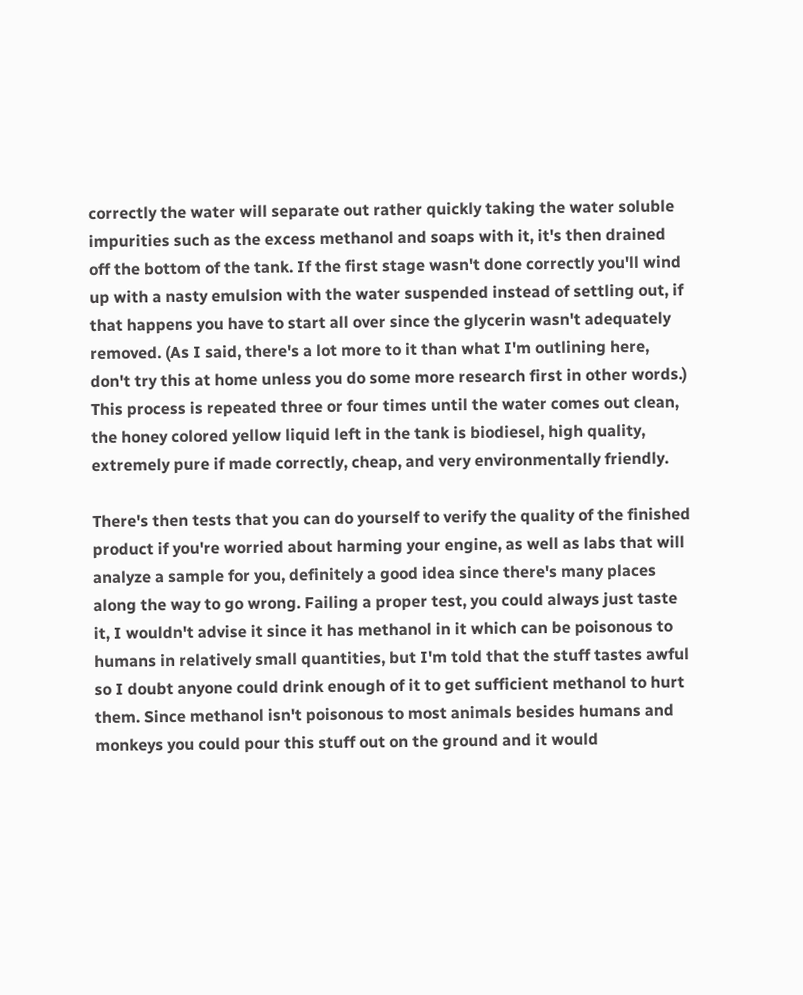correctly the water will separate out rather quickly taking the water soluble impurities such as the excess methanol and soaps with it, it's then drained off the bottom of the tank. If the first stage wasn't done correctly you'll wind up with a nasty emulsion with the water suspended instead of settling out, if that happens you have to start all over since the glycerin wasn't adequately removed. (As I said, there's a lot more to it than what I'm outlining here, don't try this at home unless you do some more research first in other words.) This process is repeated three or four times until the water comes out clean, the honey colored yellow liquid left in the tank is biodiesel, high quality, extremely pure if made correctly, cheap, and very environmentally friendly.

There's then tests that you can do yourself to verify the quality of the finished product if you're worried about harming your engine, as well as labs that will analyze a sample for you, definitely a good idea since there's many places along the way to go wrong. Failing a proper test, you could always just taste it, I wouldn't advise it since it has methanol in it which can be poisonous to humans in relatively small quantities, but I'm told that the stuff tastes awful so I doubt anyone could drink enough of it to get sufficient methanol to hurt them. Since methanol isn't poisonous to most animals besides humans and monkeys you could pour this stuff out on the ground and it would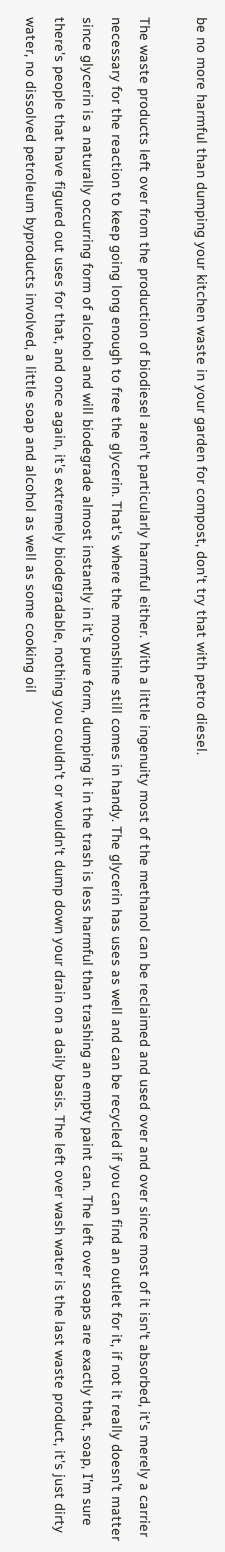be no more harmful than dumping your kitchen waste in your garden for compost, don't try that with petro diesel.

The waste products left over from the production of biodiesel aren't particularly harmful either. With a little ingenuity most of the methanol can be reclaimed and used over and over since most of it isn't absorbed, it's merely a carrier necessary for the reaction to keep going long enough to free the glycerin. That's where the moonshine still comes in handy. The glycerin has uses as well and can be recycled if you can find an outlet for it, if not it really doesn't matter since glycerin is a naturally occurring form of alcohol and will biodegrade almost instantly in it's pure form, dumping it in the trash is less harmful than trashing an empty paint can. The left over soaps are exactly that, soap, I'm sure there's people that have figured out uses for that, and once again, it's extremely biodegradable, nothing you couldn't or wouldn't dump down your drain on a daily basis. The left over wash water is the last waste product, it's just dirty water, no dissolved petroleum byproducts involved, a little soap and alcohol as well as some cooking oil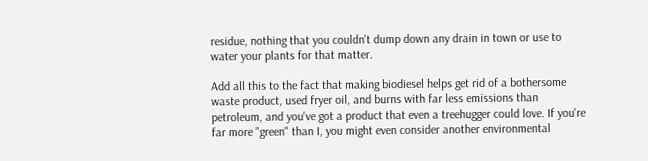residue, nothing that you couldn't dump down any drain in town or use to water your plants for that matter.

Add all this to the fact that making biodiesel helps get rid of a bothersome waste product, used fryer oil, and burns with far less emissions than petroleum, and you've got a product that even a treehugger could love. If you're far more "green" than I, you might even consider another environmental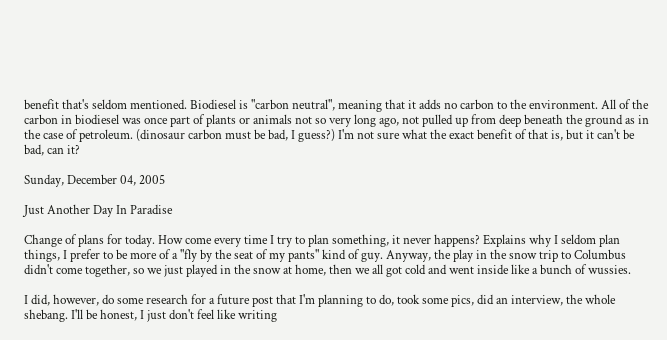benefit that's seldom mentioned. Biodiesel is "carbon neutral", meaning that it adds no carbon to the environment. All of the carbon in biodiesel was once part of plants or animals not so very long ago, not pulled up from deep beneath the ground as in the case of petroleum. (dinosaur carbon must be bad, I guess?) I'm not sure what the exact benefit of that is, but it can't be bad, can it?

Sunday, December 04, 2005

Just Another Day In Paradise

Change of plans for today. How come every time I try to plan something, it never happens? Explains why I seldom plan things, I prefer to be more of a "fly by the seat of my pants" kind of guy. Anyway, the play in the snow trip to Columbus didn't come together, so we just played in the snow at home, then we all got cold and went inside like a bunch of wussies.

I did, however, do some research for a future post that I'm planning to do, took some pics, did an interview, the whole shebang. I'll be honest, I just don't feel like writing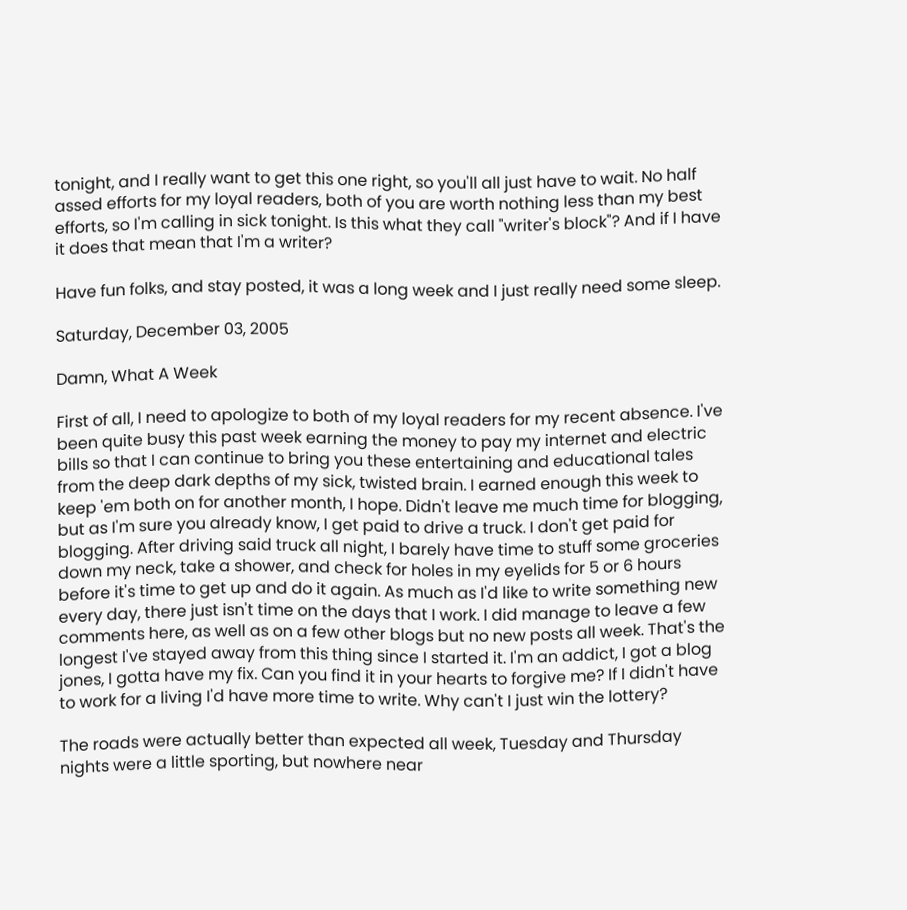tonight, and I really want to get this one right, so you'll all just have to wait. No half assed efforts for my loyal readers, both of you are worth nothing less than my best efforts, so I'm calling in sick tonight. Is this what they call "writer's block"? And if I have it does that mean that I'm a writer?

Have fun folks, and stay posted, it was a long week and I just really need some sleep.

Saturday, December 03, 2005

Damn, What A Week

First of all, I need to apologize to both of my loyal readers for my recent absence. I've been quite busy this past week earning the money to pay my internet and electric bills so that I can continue to bring you these entertaining and educational tales from the deep dark depths of my sick, twisted brain. I earned enough this week to keep 'em both on for another month, I hope. Didn't leave me much time for blogging, but as I'm sure you already know, I get paid to drive a truck. I don't get paid for blogging. After driving said truck all night, I barely have time to stuff some groceries down my neck, take a shower, and check for holes in my eyelids for 5 or 6 hours before it's time to get up and do it again. As much as I'd like to write something new every day, there just isn't time on the days that I work. I did manage to leave a few comments here, as well as on a few other blogs but no new posts all week. That's the longest I've stayed away from this thing since I started it. I'm an addict, I got a blog jones, I gotta have my fix. Can you find it in your hearts to forgive me? If I didn't have to work for a living I'd have more time to write. Why can't I just win the lottery?

The roads were actually better than expected all week, Tuesday and Thursday nights were a little sporting, but nowhere near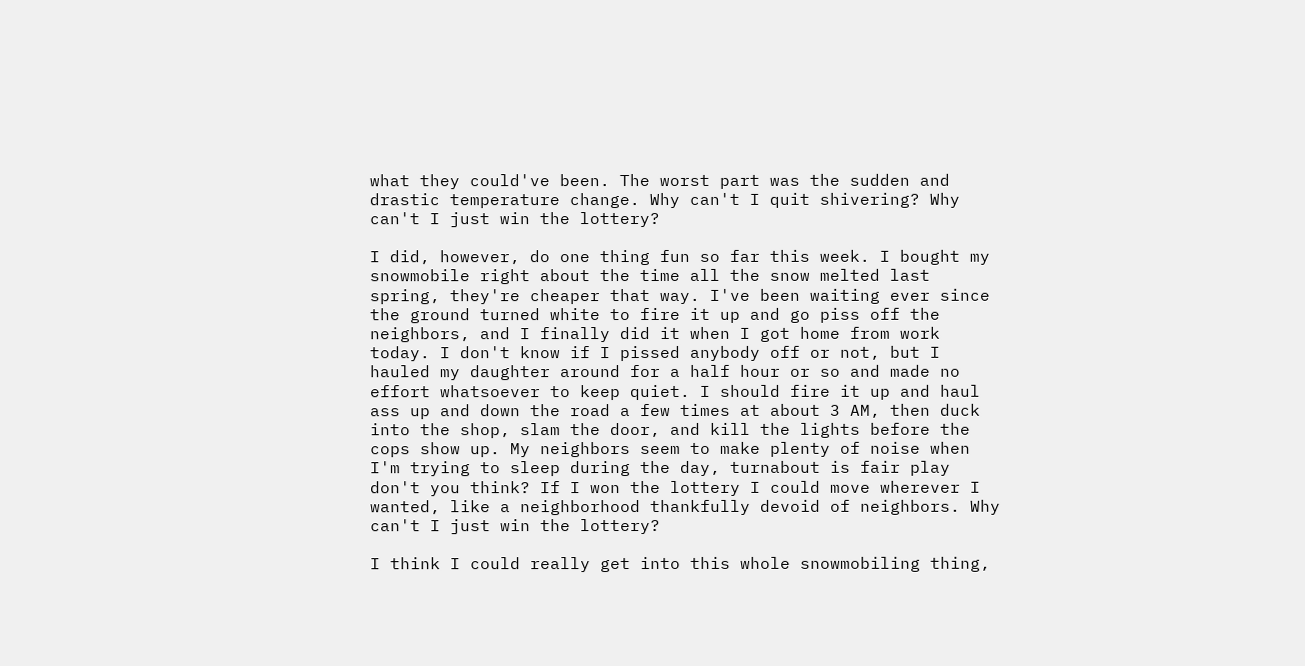what they could've been. The worst part was the sudden and drastic temperature change. Why can't I quit shivering? Why can't I just win the lottery?

I did, however, do one thing fun so far this week. I bought my snowmobile right about the time all the snow melted last spring, they're cheaper that way. I've been waiting ever since the ground turned white to fire it up and go piss off the neighbors, and I finally did it when I got home from work today. I don't know if I pissed anybody off or not, but I hauled my daughter around for a half hour or so and made no effort whatsoever to keep quiet. I should fire it up and haul ass up and down the road a few times at about 3 AM, then duck into the shop, slam the door, and kill the lights before the cops show up. My neighbors seem to make plenty of noise when I'm trying to sleep during the day, turnabout is fair play don't you think? If I won the lottery I could move wherever I wanted, like a neighborhood thankfully devoid of neighbors. Why can't I just win the lottery?

I think I could really get into this whole snowmobiling thing,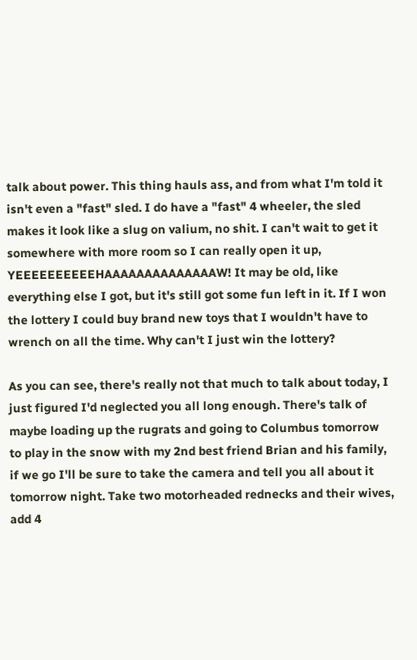talk about power. This thing hauls ass, and from what I'm told it isn't even a "fast" sled. I do have a "fast" 4 wheeler, the sled makes it look like a slug on valium, no shit. I can't wait to get it somewhere with more room so I can really open it up, YEEEEEEEEEEHAAAAAAAAAAAAAAW! It may be old, like everything else I got, but it's still got some fun left in it. If I won the lottery I could buy brand new toys that I wouldn't have to wrench on all the time. Why can't I just win the lottery?

As you can see, there's really not that much to talk about today, I just figured I'd neglected you all long enough. There's talk of maybe loading up the rugrats and going to Columbus tomorrow to play in the snow with my 2nd best friend Brian and his family, if we go I'll be sure to take the camera and tell you all about it tomorrow night. Take two motorheaded rednecks and their wives, add 4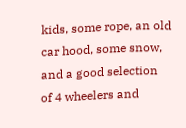kids, some rope, an old car hood, some snow, and a good selection of 4 wheelers and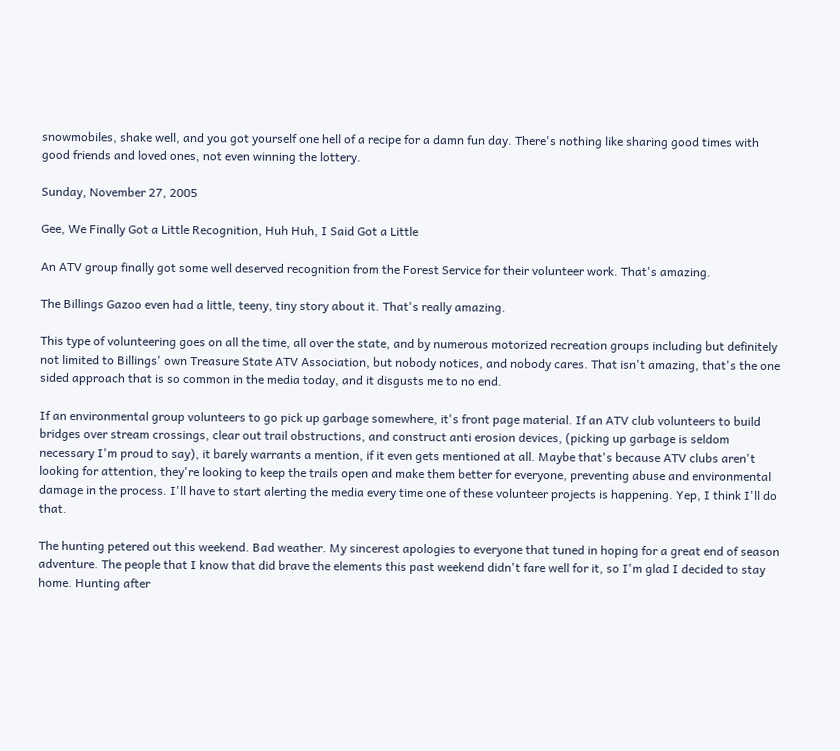snowmobiles, shake well, and you got yourself one hell of a recipe for a damn fun day. There's nothing like sharing good times with good friends and loved ones, not even winning the lottery.

Sunday, November 27, 2005

Gee, We Finally Got a Little Recognition, Huh Huh, I Said Got a Little

An ATV group finally got some well deserved recognition from the Forest Service for their volunteer work. That's amazing.

The Billings Gazoo even had a little, teeny, tiny story about it. That's really amazing.

This type of volunteering goes on all the time, all over the state, and by numerous motorized recreation groups including but definitely not limited to Billings' own Treasure State ATV Association, but nobody notices, and nobody cares. That isn't amazing, that's the one sided approach that is so common in the media today, and it disgusts me to no end.

If an environmental group volunteers to go pick up garbage somewhere, it's front page material. If an ATV club volunteers to build bridges over stream crossings, clear out trail obstructions, and construct anti erosion devices, (picking up garbage is seldom necessary I'm proud to say), it barely warrants a mention, if it even gets mentioned at all. Maybe that's because ATV clubs aren't looking for attention, they're looking to keep the trails open and make them better for everyone, preventing abuse and environmental damage in the process. I'll have to start alerting the media every time one of these volunteer projects is happening. Yep, I think I'll do that.

The hunting petered out this weekend. Bad weather. My sincerest apologies to everyone that tuned in hoping for a great end of season adventure. The people that I know that did brave the elements this past weekend didn't fare well for it, so I'm glad I decided to stay home. Hunting after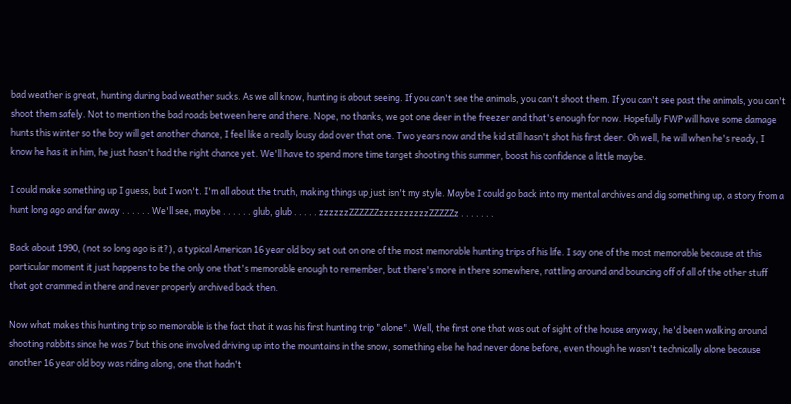bad weather is great, hunting during bad weather sucks. As we all know, hunting is about seeing. If you can't see the animals, you can't shoot them. If you can't see past the animals, you can't shoot them safely. Not to mention the bad roads between here and there. Nope, no thanks, we got one deer in the freezer and that's enough for now. Hopefully FWP will have some damage hunts this winter so the boy will get another chance, I feel like a really lousy dad over that one. Two years now and the kid still hasn't shot his first deer. Oh well, he will when he's ready, I know he has it in him, he just hasn't had the right chance yet. We'll have to spend more time target shooting this summer, boost his confidence a little maybe.

I could make something up I guess, but I won't. I'm all about the truth, making things up just isn't my style. Maybe I could go back into my mental archives and dig something up, a story from a hunt long ago and far away . . . . . . We'll see, maybe . . . . . . glub, glub . . . . . zzzzzzZZZZZZzzzzzzzzzzZZZZZz . . . . . . .

Back about 1990, (not so long ago is it?), a typical American 16 year old boy set out on one of the most memorable hunting trips of his life. I say one of the most memorable because at this particular moment it just happens to be the only one that's memorable enough to remember, but there's more in there somewhere, rattling around and bouncing off of all of the other stuff that got crammed in there and never properly archived back then.

Now what makes this hunting trip so memorable is the fact that it was his first hunting trip "alone". Well, the first one that was out of sight of the house anyway, he'd been walking around shooting rabbits since he was 7 but this one involved driving up into the mountains in the snow, something else he had never done before, even though he wasn't technically alone because another 16 year old boy was riding along, one that hadn't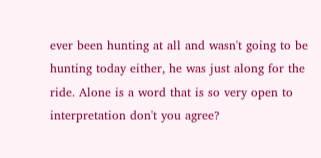ever been hunting at all and wasn't going to be hunting today either, he was just along for the ride. Alone is a word that is so very open to interpretation don't you agree?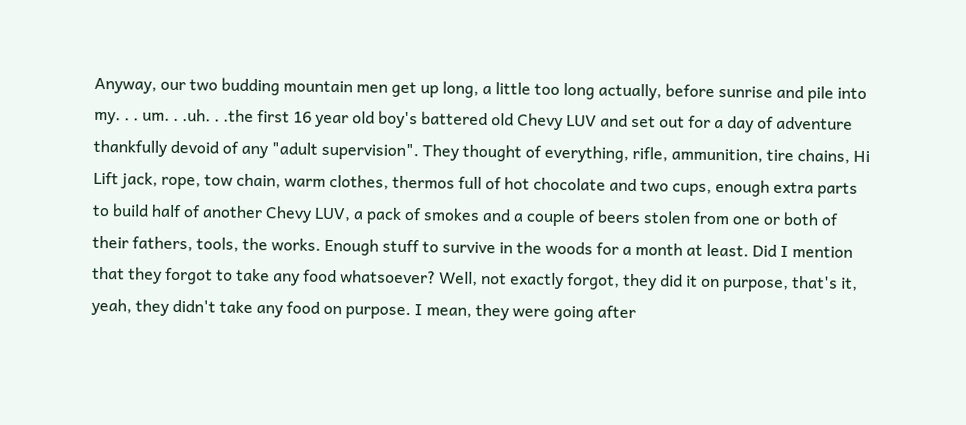Anyway, our two budding mountain men get up long, a little too long actually, before sunrise and pile into my. . . um. . .uh. . .the first 16 year old boy's battered old Chevy LUV and set out for a day of adventure thankfully devoid of any "adult supervision". They thought of everything, rifle, ammunition, tire chains, Hi Lift jack, rope, tow chain, warm clothes, thermos full of hot chocolate and two cups, enough extra parts to build half of another Chevy LUV, a pack of smokes and a couple of beers stolen from one or both of their fathers, tools, the works. Enough stuff to survive in the woods for a month at least. Did I mention that they forgot to take any food whatsoever? Well, not exactly forgot, they did it on purpose, that's it, yeah, they didn't take any food on purpose. I mean, they were going after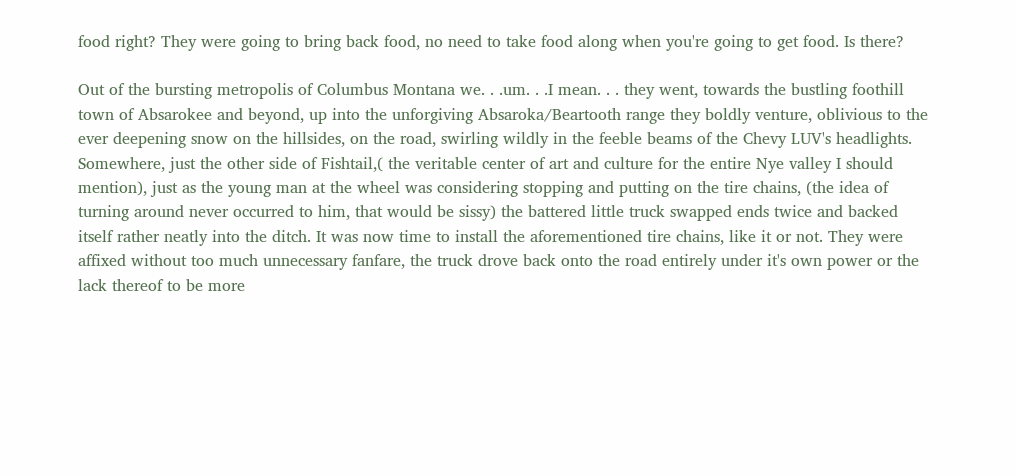food right? They were going to bring back food, no need to take food along when you're going to get food. Is there?

Out of the bursting metropolis of Columbus Montana we. . .um. . .I mean. . . they went, towards the bustling foothill town of Absarokee and beyond, up into the unforgiving Absaroka/Beartooth range they boldly venture, oblivious to the ever deepening snow on the hillsides, on the road, swirling wildly in the feeble beams of the Chevy LUV's headlights. Somewhere, just the other side of Fishtail,( the veritable center of art and culture for the entire Nye valley I should mention), just as the young man at the wheel was considering stopping and putting on the tire chains, (the idea of turning around never occurred to him, that would be sissy) the battered little truck swapped ends twice and backed itself rather neatly into the ditch. It was now time to install the aforementioned tire chains, like it or not. They were affixed without too much unnecessary fanfare, the truck drove back onto the road entirely under it's own power or the lack thereof to be more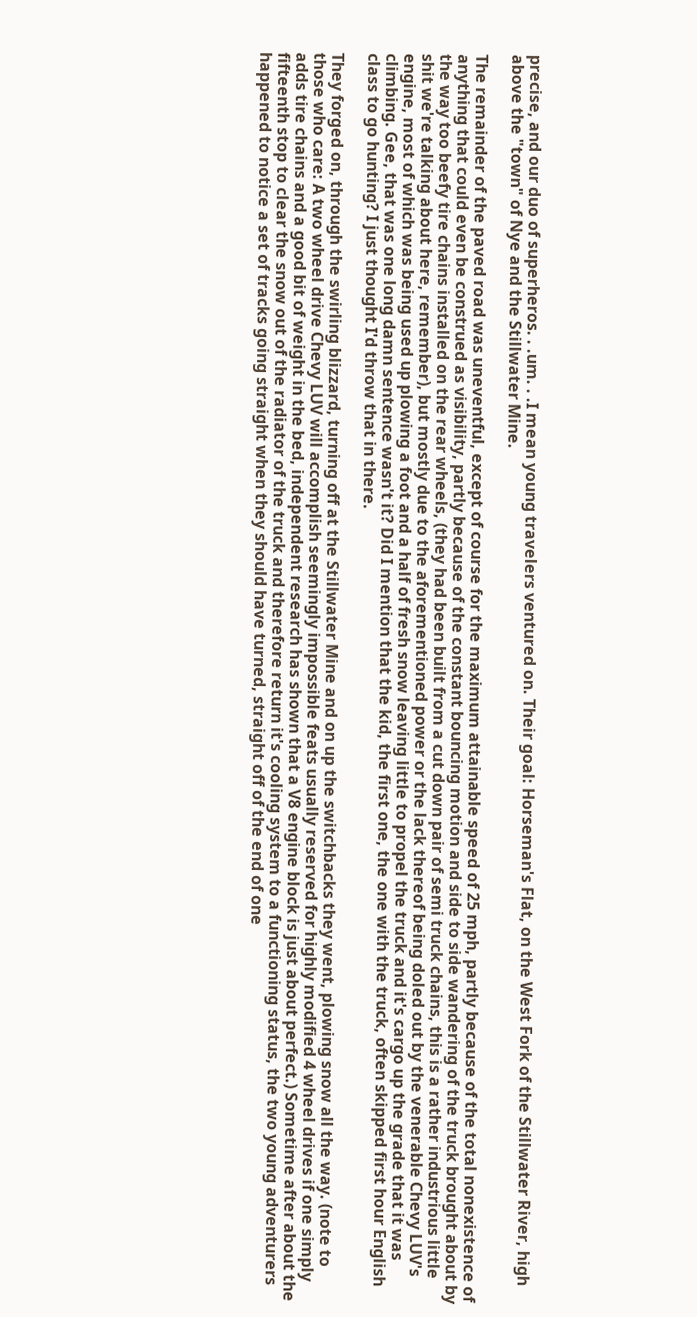precise, and our duo of superheros. . .um. . .I mean young travelers ventured on. Their goal: Horseman's Flat, on the West Fork of the Stillwater River, high above the "town" of Nye and the Stillwater Mine.

The remainder of the paved road was uneventful, except of course for the maximum attainable speed of 25 mph, partly because of the total nonexistence of anything that could even be construed as visibility, partly because of the constant bouncing motion and side to side wandering of the truck brought about by the way too beefy tire chains installed on the rear wheels, (they had been built from a cut down pair of semi truck chains, this is a rather industrious little shit we're talking about here, remember), but mostly due to the aforementioned power or the lack thereof being doled out by the venerable Chevy LUV's engine, most of which was being used up plowing a foot and a half of fresh snow leaving little to propel the truck and it's cargo up the grade that it was climbing. Gee, that was one long damn sentence wasn't it? Did I mention that the kid, the first one, the one with the truck, often skipped first hour English class to go hunting? I just thought I'd throw that in there.

They forged on, through the swirling blizzard, turning off at the Stillwater Mine and on up the switchbacks they went, plowing snow all the way. (note to those who care: A two wheel drive Chevy LUV will accomplish seemingly impossible feats usually reserved for highly modified 4 wheel drives if one simply adds tire chains and a good bit of weight in the bed, independent research has shown that a V8 engine block is just about perfect.) Sometime after about the fifteenth stop to clear the snow out of the radiator of the truck and therefore return it's cooling system to a functioning status, the two young adventurers happened to notice a set of tracks going straight when they should have turned, straight off of the end of one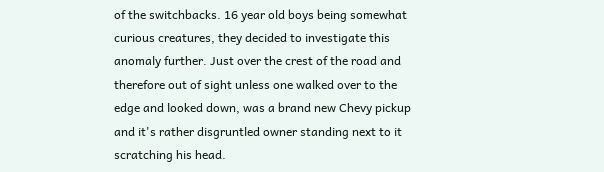of the switchbacks. 16 year old boys being somewhat curious creatures, they decided to investigate this anomaly further. Just over the crest of the road and therefore out of sight unless one walked over to the edge and looked down, was a brand new Chevy pickup and it's rather disgruntled owner standing next to it scratching his head.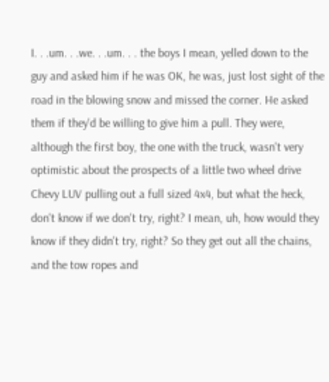I. . .um. . .we. . .um. . . the boys I mean, yelled down to the guy and asked him if he was OK, he was, just lost sight of the road in the blowing snow and missed the corner. He asked them if they'd be willing to give him a pull. They were, although the first boy, the one with the truck, wasn't very optimistic about the prospects of a little two wheel drive Chevy LUV pulling out a full sized 4x4, but what the heck, don't know if we don't try, right? I mean, uh, how would they know if they didn't try, right? So they get out all the chains, and the tow ropes and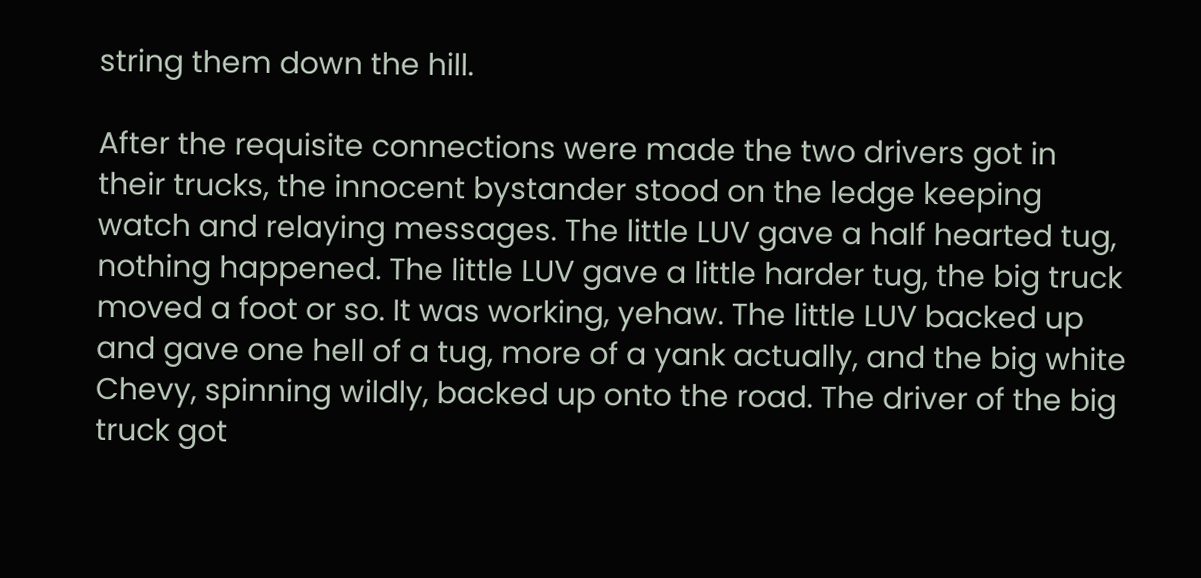string them down the hill.

After the requisite connections were made the two drivers got in their trucks, the innocent bystander stood on the ledge keeping watch and relaying messages. The little LUV gave a half hearted tug, nothing happened. The little LUV gave a little harder tug, the big truck moved a foot or so. It was working, yehaw. The little LUV backed up and gave one hell of a tug, more of a yank actually, and the big white Chevy, spinning wildly, backed up onto the road. The driver of the big truck got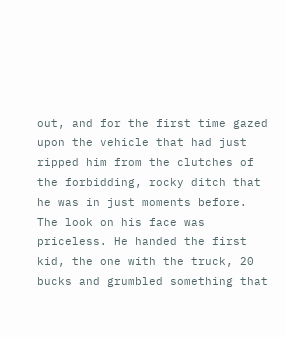out, and for the first time gazed upon the vehicle that had just ripped him from the clutches of the forbidding, rocky ditch that he was in just moments before. The look on his face was priceless. He handed the first kid, the one with the truck, 20 bucks and grumbled something that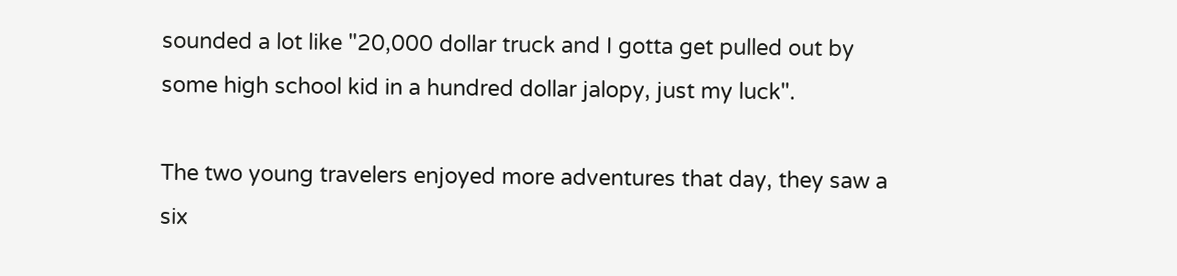sounded a lot like "20,000 dollar truck and I gotta get pulled out by some high school kid in a hundred dollar jalopy, just my luck".

The two young travelers enjoyed more adventures that day, they saw a six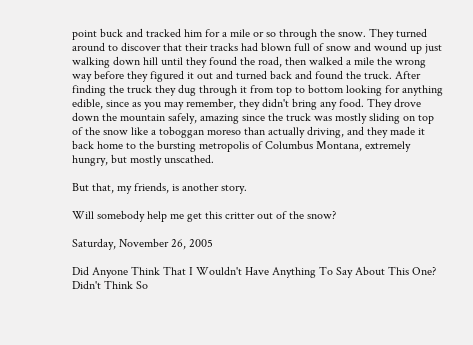point buck and tracked him for a mile or so through the snow. They turned around to discover that their tracks had blown full of snow and wound up just walking down hill until they found the road, then walked a mile the wrong way before they figured it out and turned back and found the truck. After finding the truck they dug through it from top to bottom looking for anything edible, since as you may remember, they didn't bring any food. They drove down the mountain safely, amazing since the truck was mostly sliding on top of the snow like a toboggan moreso than actually driving, and they made it back home to the bursting metropolis of Columbus Montana, extremely hungry, but mostly unscathed.

But that, my friends, is another story.

Will somebody help me get this critter out of the snow?

Saturday, November 26, 2005

Did Anyone Think That I Wouldn't Have Anything To Say About This One? Didn't Think So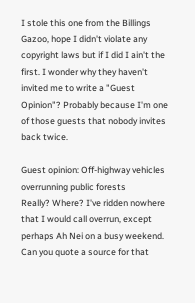I stole this one from the Billings Gazoo, hope I didn't violate any copyright laws but if I did I ain't the first. I wonder why they haven't invited me to write a "Guest Opinion"? Probably because I'm one of those guests that nobody invites back twice.

Guest opinion: Off-highway vehicles overrunning public forests
Really? Where? I've ridden nowhere that I would call overrun, except perhaps Ah Nei on a busy weekend. Can you quote a source for that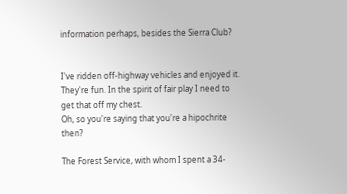information perhaps, besides the Sierra Club?


I've ridden off-highway vehicles and enjoyed it. They're fun. In the spirit of fair play I need to get that off my chest.
Oh, so you're saying that you're a hipochrite then?

The Forest Service, with whom I spent a 34-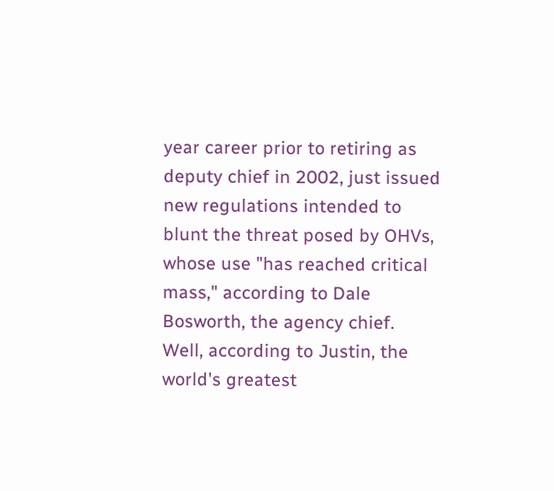year career prior to retiring as deputy chief in 2002, just issued new regulations intended to blunt the threat posed by OHVs, whose use "has reached critical mass," according to Dale Bosworth, the agency chief.
Well, according to Justin, the world's greatest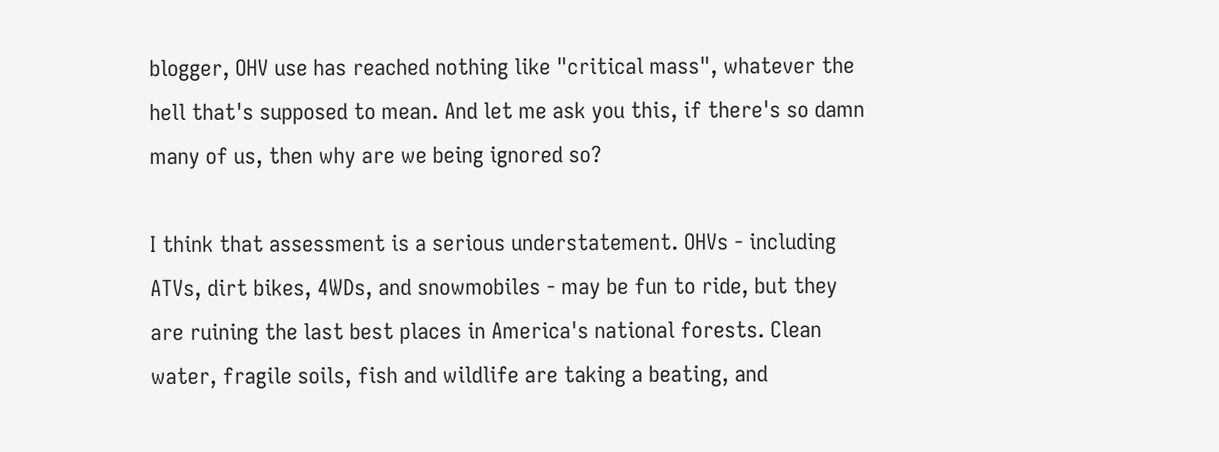blogger, OHV use has reached nothing like "critical mass", whatever the hell that's supposed to mean. And let me ask you this, if there's so damn many of us, then why are we being ignored so?

I think that assessment is a serious understatement. OHVs - including ATVs, dirt bikes, 4WDs, and snowmobiles - may be fun to ride, but they are ruining the last best places in America's national forests. Clean water, fragile soils, fish and wildlife are taking a beating, and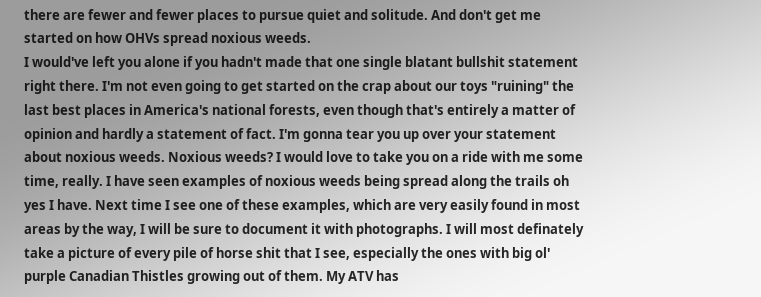there are fewer and fewer places to pursue quiet and solitude. And don't get me started on how OHVs spread noxious weeds.
I would've left you alone if you hadn't made that one single blatant bullshit statement right there. I'm not even going to get started on the crap about our toys "ruining" the last best places in America's national forests, even though that's entirely a matter of opinion and hardly a statement of fact. I'm gonna tear you up over your statement about noxious weeds. Noxious weeds? I would love to take you on a ride with me some time, really. I have seen examples of noxious weeds being spread along the trails oh yes I have. Next time I see one of these examples, which are very easily found in most areas by the way, I will be sure to document it with photographs. I will most definately take a picture of every pile of horse shit that I see, especially the ones with big ol' purple Canadian Thistles growing out of them. My ATV has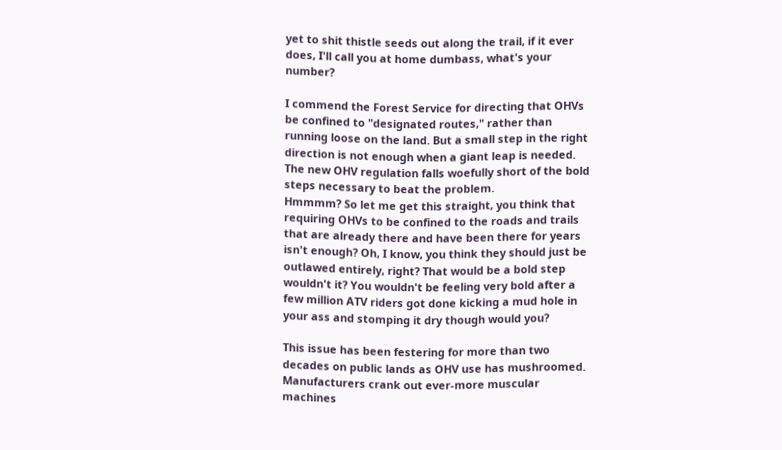yet to shit thistle seeds out along the trail, if it ever does, I'll call you at home dumbass, what's your number?

I commend the Forest Service for directing that OHVs be confined to "designated routes," rather than running loose on the land. But a small step in the right direction is not enough when a giant leap is needed. The new OHV regulation falls woefully short of the bold steps necessary to beat the problem.
Hmmmm? So let me get this straight, you think that requiring OHVs to be confined to the roads and trails that are already there and have been there for years isn't enough? Oh, I know, you think they should just be outlawed entirely, right? That would be a bold step wouldn't it? You wouldn't be feeling very bold after a few million ATV riders got done kicking a mud hole in your ass and stomping it dry though would you?

This issue has been festering for more than two decades on public lands as OHV use has mushroomed. Manufacturers crank out ever-more muscular machines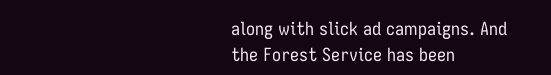along with slick ad campaigns. And the Forest Service has been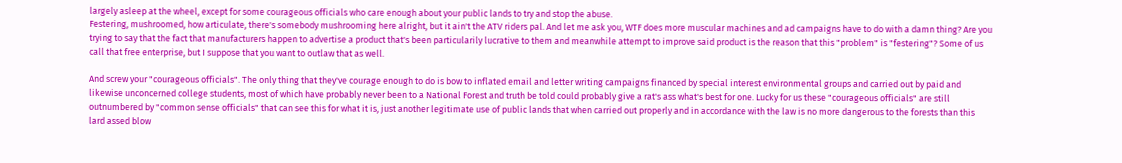largely asleep at the wheel, except for some courageous officials who care enough about your public lands to try and stop the abuse.
Festering, mushroomed, how articulate, there's somebody mushrooming here alright, but it ain't the ATV riders pal. And let me ask you, WTF does more muscular machines and ad campaigns have to do with a damn thing? Are you trying to say that the fact that manufacturers happen to advertise a product that's been particularily lucrative to them and meanwhile attempt to improve said product is the reason that this "problem" is "festering"? Some of us call that free enterprise, but I suppose that you want to outlaw that as well.

And screw your "courageous officials". The only thing that they've courage enough to do is bow to inflated email and letter writing campaigns financed by special interest environmental groups and carried out by paid and likewise unconcerned college students, most of which have probably never been to a National Forest and truth be told could probably give a rat's ass what's best for one. Lucky for us these "courageous officials" are still outnumbered by "common sense officials" that can see this for what it is, just another legitimate use of public lands that when carried out properly and in accordance with the law is no more dangerous to the forests than this lard assed blow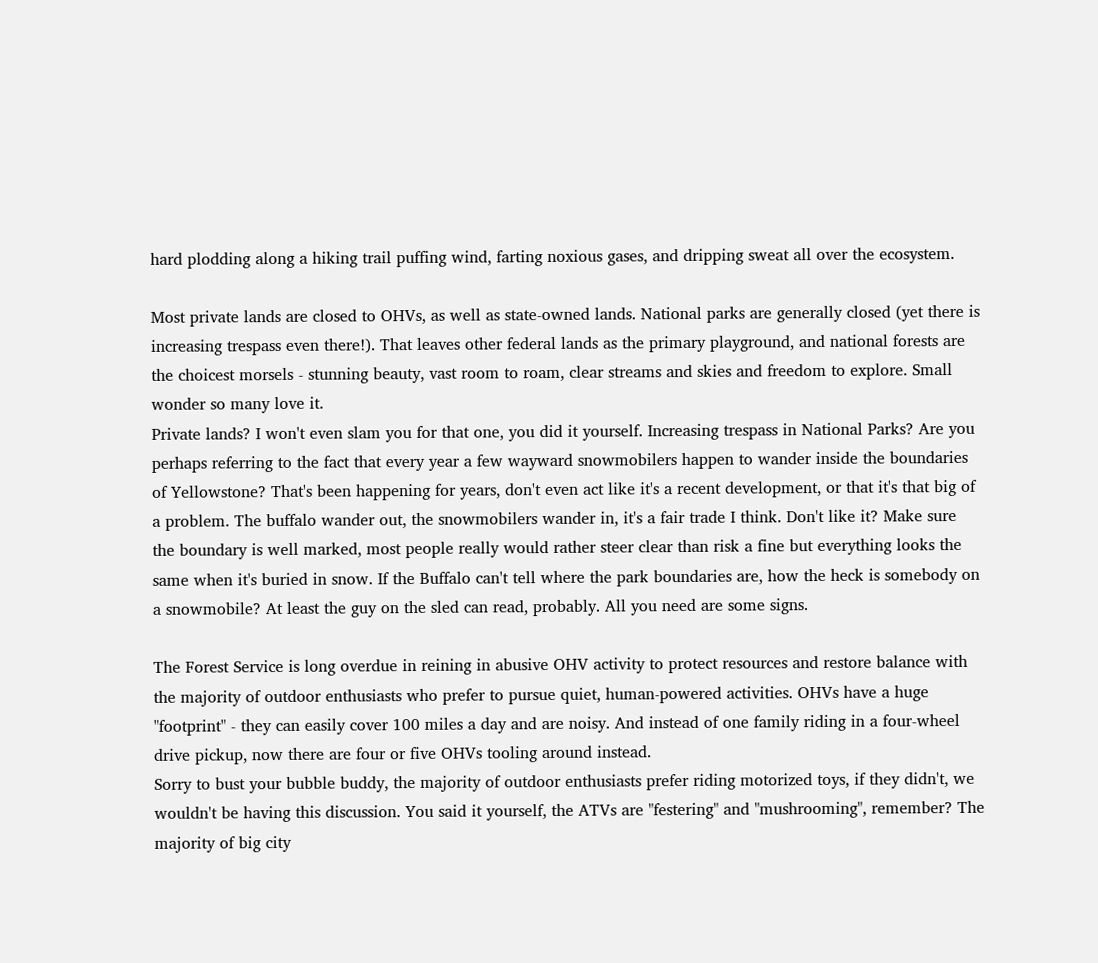hard plodding along a hiking trail puffing wind, farting noxious gases, and dripping sweat all over the ecosystem.

Most private lands are closed to OHVs, as well as state-owned lands. National parks are generally closed (yet there is increasing trespass even there!). That leaves other federal lands as the primary playground, and national forests are the choicest morsels - stunning beauty, vast room to roam, clear streams and skies and freedom to explore. Small wonder so many love it.
Private lands? I won't even slam you for that one, you did it yourself. Increasing trespass in National Parks? Are you perhaps referring to the fact that every year a few wayward snowmobilers happen to wander inside the boundaries of Yellowstone? That's been happening for years, don't even act like it's a recent development, or that it's that big of a problem. The buffalo wander out, the snowmobilers wander in, it's a fair trade I think. Don't like it? Make sure the boundary is well marked, most people really would rather steer clear than risk a fine but everything looks the same when it's buried in snow. If the Buffalo can't tell where the park boundaries are, how the heck is somebody on a snowmobile? At least the guy on the sled can read, probably. All you need are some signs.

The Forest Service is long overdue in reining in abusive OHV activity to protect resources and restore balance with the majority of outdoor enthusiasts who prefer to pursue quiet, human-powered activities. OHVs have a huge "footprint" - they can easily cover 100 miles a day and are noisy. And instead of one family riding in a four-wheel drive pickup, now there are four or five OHVs tooling around instead.
Sorry to bust your bubble buddy, the majority of outdoor enthusiasts prefer riding motorized toys, if they didn't, we wouldn't be having this discussion. You said it yourself, the ATVs are "festering" and "mushrooming", remember? The majority of big city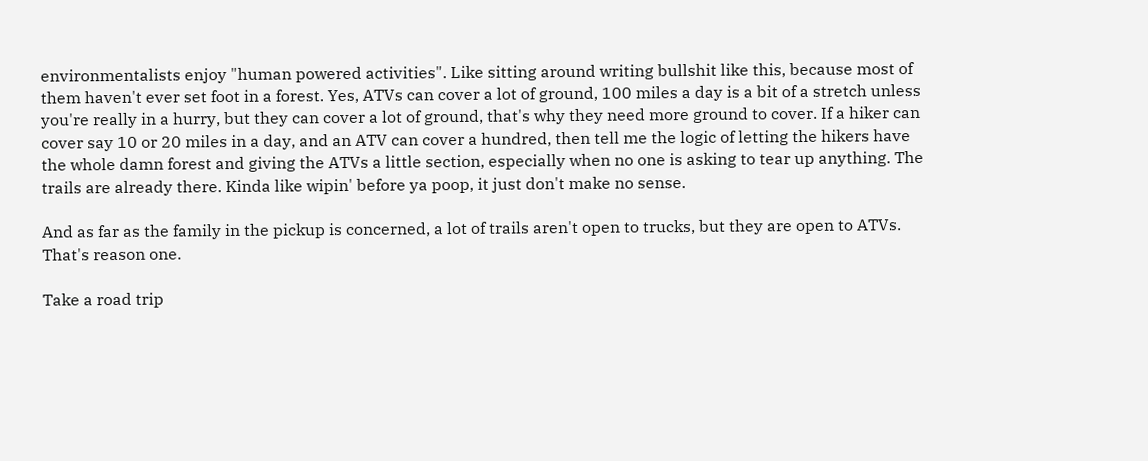environmentalists enjoy "human powered activities". Like sitting around writing bullshit like this, because most of them haven't ever set foot in a forest. Yes, ATVs can cover a lot of ground, 100 miles a day is a bit of a stretch unless you're really in a hurry, but they can cover a lot of ground, that's why they need more ground to cover. If a hiker can cover say 10 or 20 miles in a day, and an ATV can cover a hundred, then tell me the logic of letting the hikers have the whole damn forest and giving the ATVs a little section, especially when no one is asking to tear up anything. The trails are already there. Kinda like wipin' before ya poop, it just don't make no sense.

And as far as the family in the pickup is concerned, a lot of trails aren't open to trucks, but they are open to ATVs. That's reason one.

Take a road trip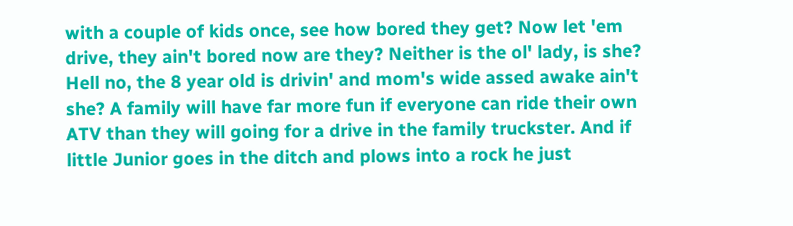with a couple of kids once, see how bored they get? Now let 'em drive, they ain't bored now are they? Neither is the ol' lady, is she? Hell no, the 8 year old is drivin' and mom's wide assed awake ain't she? A family will have far more fun if everyone can ride their own ATV than they will going for a drive in the family truckster. And if little Junior goes in the ditch and plows into a rock he just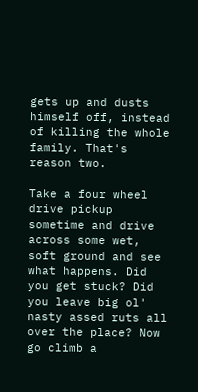gets up and dusts himself off, instead of killing the whole family. That's reason two.

Take a four wheel drive pickup sometime and drive across some wet, soft ground and see what happens. Did you get stuck? Did you leave big ol' nasty assed ruts all over the place? Now go climb a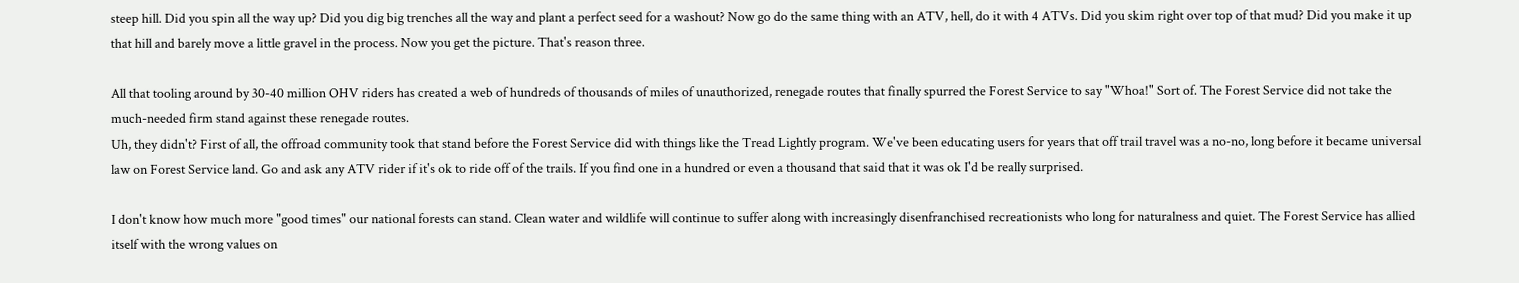steep hill. Did you spin all the way up? Did you dig big trenches all the way and plant a perfect seed for a washout? Now go do the same thing with an ATV, hell, do it with 4 ATVs. Did you skim right over top of that mud? Did you make it up that hill and barely move a little gravel in the process. Now you get the picture. That's reason three.

All that tooling around by 30-40 million OHV riders has created a web of hundreds of thousands of miles of unauthorized, renegade routes that finally spurred the Forest Service to say "Whoa!" Sort of. The Forest Service did not take the much-needed firm stand against these renegade routes.
Uh, they didn't? First of all, the offroad community took that stand before the Forest Service did with things like the Tread Lightly program. We've been educating users for years that off trail travel was a no-no, long before it became universal law on Forest Service land. Go and ask any ATV rider if it's ok to ride off of the trails. If you find one in a hundred or even a thousand that said that it was ok I'd be really surprised.

I don't know how much more "good times" our national forests can stand. Clean water and wildlife will continue to suffer along with increasingly disenfranchised recreationists who long for naturalness and quiet. The Forest Service has allied itself with the wrong values on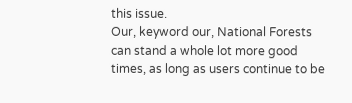this issue.
Our, keyword our, National Forests can stand a whole lot more good times, as long as users continue to be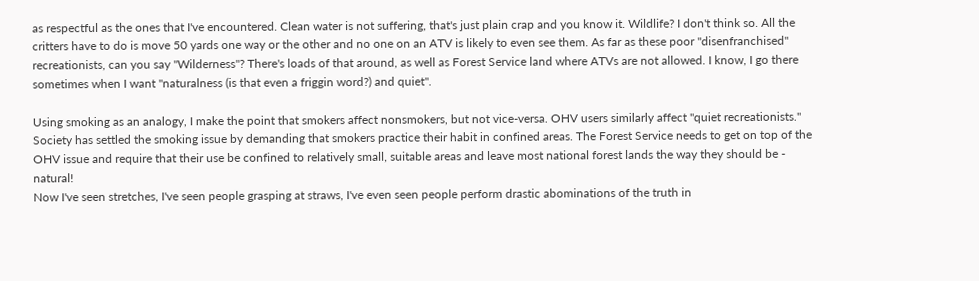as respectful as the ones that I've encountered. Clean water is not suffering, that's just plain crap and you know it. Wildlife? I don't think so. All the critters have to do is move 50 yards one way or the other and no one on an ATV is likely to even see them. As far as these poor "disenfranchised" recreationists, can you say "Wilderness"? There's loads of that around, as well as Forest Service land where ATVs are not allowed. I know, I go there sometimes when I want "naturalness (is that even a friggin word?) and quiet".

Using smoking as an analogy, I make the point that smokers affect nonsmokers, but not vice-versa. OHV users similarly affect "quiet recreationists." Society has settled the smoking issue by demanding that smokers practice their habit in confined areas. The Forest Service needs to get on top of the OHV issue and require that their use be confined to relatively small, suitable areas and leave most national forest lands the way they should be - natural!
Now I've seen stretches, I've seen people grasping at straws, I've even seen people perform drastic abominations of the truth in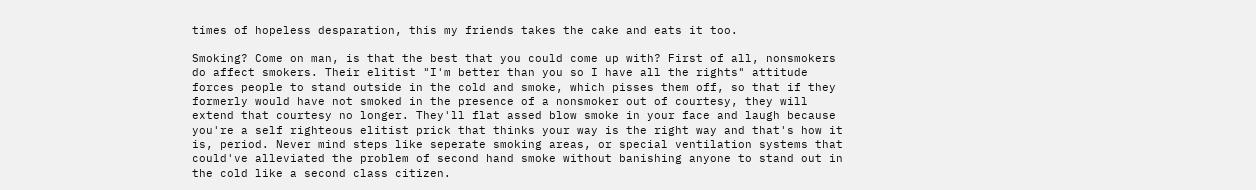times of hopeless desparation, this my friends takes the cake and eats it too.

Smoking? Come on man, is that the best that you could come up with? First of all, nonsmokers do affect smokers. Their elitist "I'm better than you so I have all the rights" attitude forces people to stand outside in the cold and smoke, which pisses them off, so that if they formerly would have not smoked in the presence of a nonsmoker out of courtesy, they will extend that courtesy no longer. They'll flat assed blow smoke in your face and laugh because you're a self righteous elitist prick that thinks your way is the right way and that's how it is, period. Never mind steps like seperate smoking areas, or special ventilation systems that could've alleviated the problem of second hand smoke without banishing anyone to stand out in the cold like a second class citizen.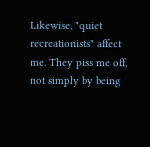Likewise, "quiet recreationists" affect me. They piss me off, not simply by being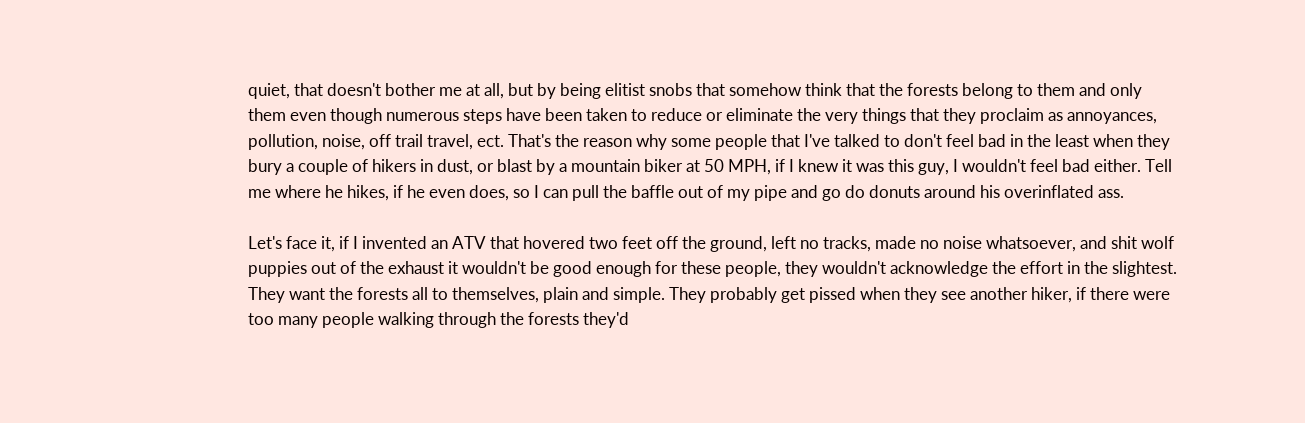quiet, that doesn't bother me at all, but by being elitist snobs that somehow think that the forests belong to them and only them even though numerous steps have been taken to reduce or eliminate the very things that they proclaim as annoyances, pollution, noise, off trail travel, ect. That's the reason why some people that I've talked to don't feel bad in the least when they bury a couple of hikers in dust, or blast by a mountain biker at 50 MPH, if I knew it was this guy, I wouldn't feel bad either. Tell me where he hikes, if he even does, so I can pull the baffle out of my pipe and go do donuts around his overinflated ass.

Let's face it, if I invented an ATV that hovered two feet off the ground, left no tracks, made no noise whatsoever, and shit wolf puppies out of the exhaust it wouldn't be good enough for these people, they wouldn't acknowledge the effort in the slightest. They want the forests all to themselves, plain and simple. They probably get pissed when they see another hiker, if there were too many people walking through the forests they'd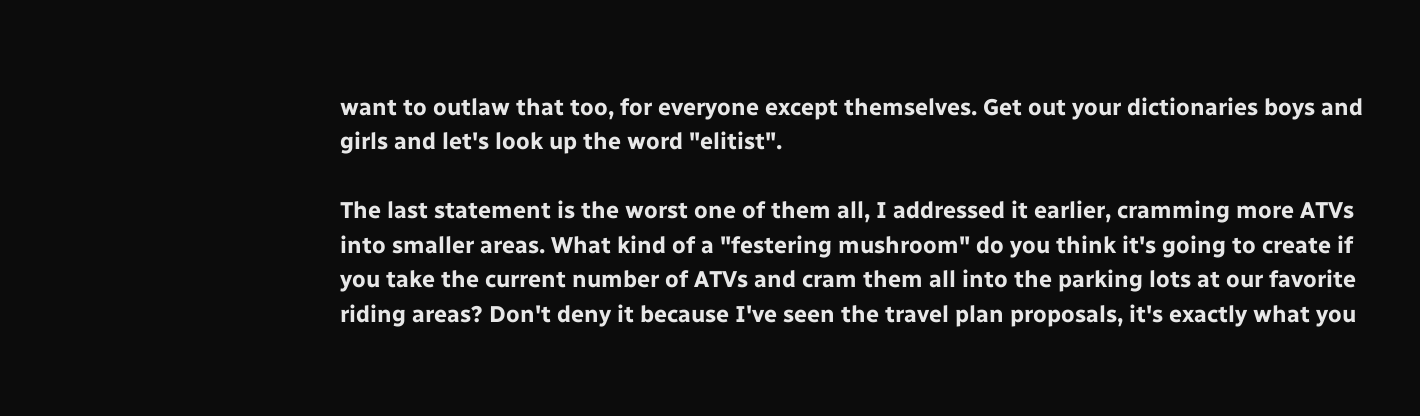want to outlaw that too, for everyone except themselves. Get out your dictionaries boys and girls and let's look up the word "elitist".

The last statement is the worst one of them all, I addressed it earlier, cramming more ATVs into smaller areas. What kind of a "festering mushroom" do you think it's going to create if you take the current number of ATVs and cram them all into the parking lots at our favorite riding areas? Don't deny it because I've seen the travel plan proposals, it's exactly what you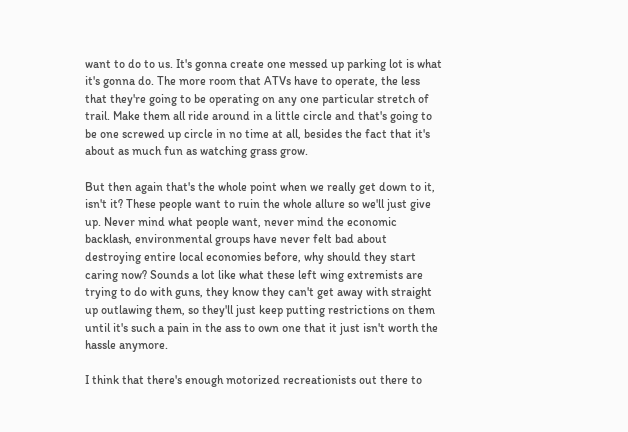want to do to us. It's gonna create one messed up parking lot is what it's gonna do. The more room that ATVs have to operate, the less that they're going to be operating on any one particular stretch of trail. Make them all ride around in a little circle and that's going to be one screwed up circle in no time at all, besides the fact that it's about as much fun as watching grass grow.

But then again that's the whole point when we really get down to it, isn't it? These people want to ruin the whole allure so we'll just give up. Never mind what people want, never mind the economic backlash, environmental groups have never felt bad about destroying entire local economies before, why should they start caring now? Sounds a lot like what these left wing extremists are trying to do with guns, they know they can't get away with straight up outlawing them, so they'll just keep putting restrictions on them until it's such a pain in the ass to own one that it just isn't worth the hassle anymore.

I think that there's enough motorized recreationists out there to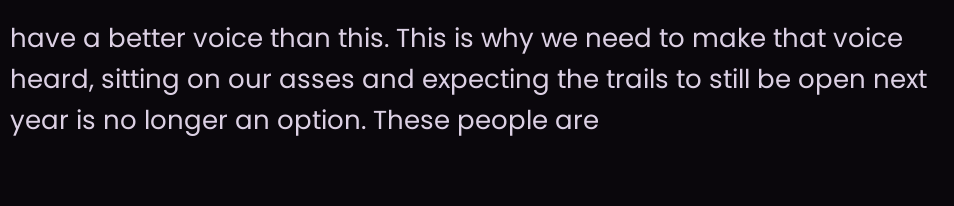have a better voice than this. This is why we need to make that voice heard, sitting on our asses and expecting the trails to still be open next year is no longer an option. These people are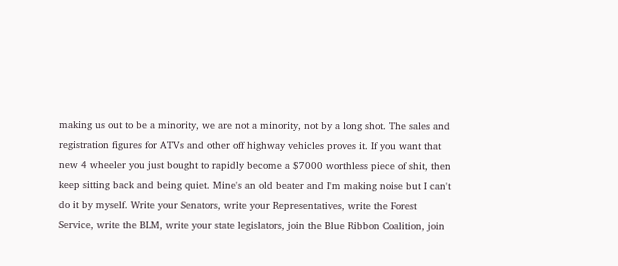making us out to be a minority, we are not a minority, not by a long shot. The sales and registration figures for ATVs and other off highway vehicles proves it. If you want that new 4 wheeler you just bought to rapidly become a $7000 worthless piece of shit, then keep sitting back and being quiet. Mine's an old beater and I'm making noise but I can't do it by myself. Write your Senators, write your Representatives, write the Forest Service, write the BLM, write your state legislators, join the Blue Ribbon Coalition, join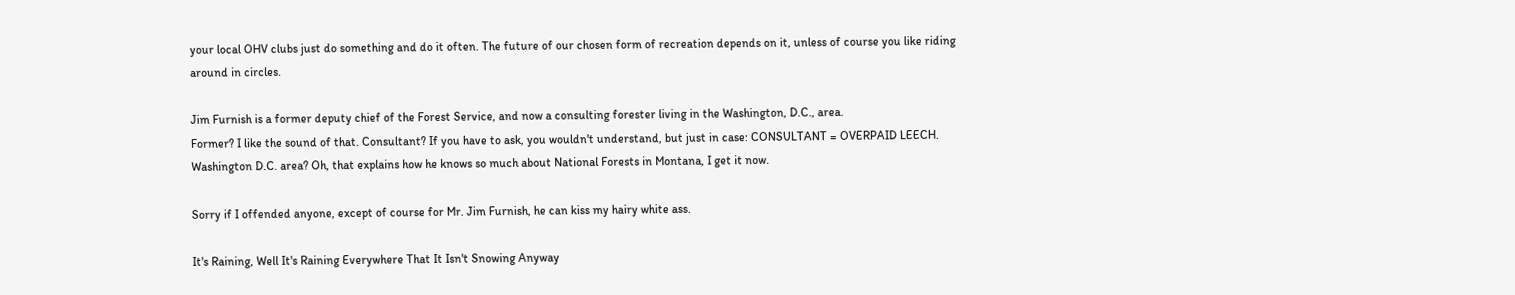your local OHV clubs just do something and do it often. The future of our chosen form of recreation depends on it, unless of course you like riding around in circles.

Jim Furnish is a former deputy chief of the Forest Service, and now a consulting forester living in the Washington, D.C., area.
Former? I like the sound of that. Consultant? If you have to ask, you wouldn't understand, but just in case: CONSULTANT = OVERPAID LEECH. Washington D.C. area? Oh, that explains how he knows so much about National Forests in Montana, I get it now.

Sorry if I offended anyone, except of course for Mr. Jim Furnish, he can kiss my hairy white ass.

It's Raining, Well It's Raining Everywhere That It Isn't Snowing Anyway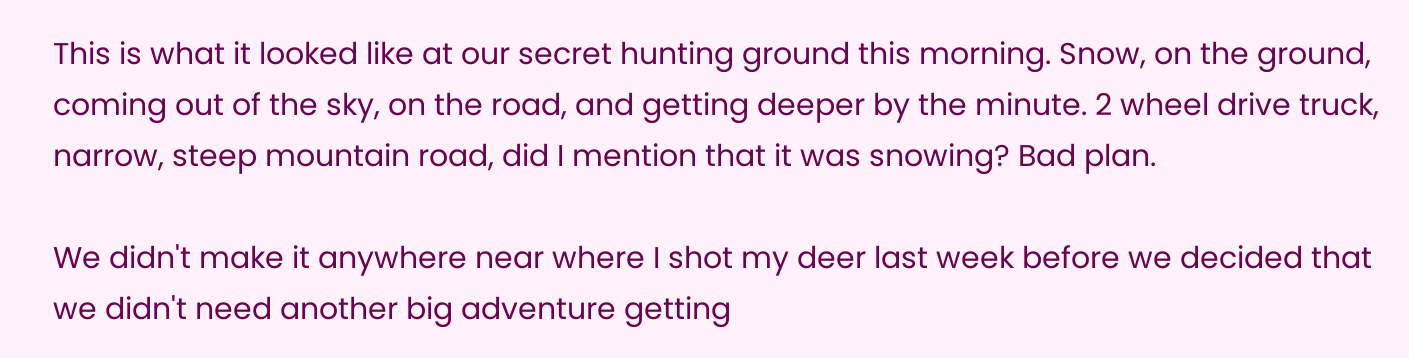This is what it looked like at our secret hunting ground this morning. Snow, on the ground, coming out of the sky, on the road, and getting deeper by the minute. 2 wheel drive truck, narrow, steep mountain road, did I mention that it was snowing? Bad plan.

We didn't make it anywhere near where I shot my deer last week before we decided that we didn't need another big adventure getting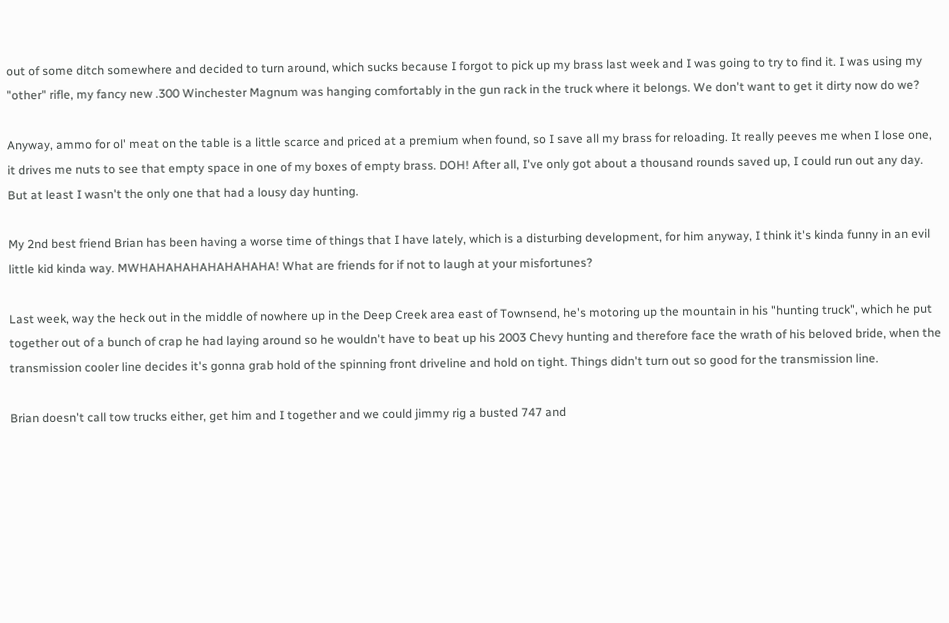out of some ditch somewhere and decided to turn around, which sucks because I forgot to pick up my brass last week and I was going to try to find it. I was using my "other" rifle, my fancy new .300 Winchester Magnum was hanging comfortably in the gun rack in the truck where it belongs. We don't want to get it dirty now do we?

Anyway, ammo for ol' meat on the table is a little scarce and priced at a premium when found, so I save all my brass for reloading. It really peeves me when I lose one, it drives me nuts to see that empty space in one of my boxes of empty brass. DOH! After all, I've only got about a thousand rounds saved up, I could run out any day. But at least I wasn't the only one that had a lousy day hunting.

My 2nd best friend Brian has been having a worse time of things that I have lately, which is a disturbing development, for him anyway, I think it's kinda funny in an evil little kid kinda way. MWHAHAHAHAHAHAHAHA! What are friends for if not to laugh at your misfortunes?

Last week, way the heck out in the middle of nowhere up in the Deep Creek area east of Townsend, he's motoring up the mountain in his "hunting truck", which he put together out of a bunch of crap he had laying around so he wouldn't have to beat up his 2003 Chevy hunting and therefore face the wrath of his beloved bride, when the transmission cooler line decides it's gonna grab hold of the spinning front driveline and hold on tight. Things didn't turn out so good for the transmission line.

Brian doesn't call tow trucks either, get him and I together and we could jimmy rig a busted 747 and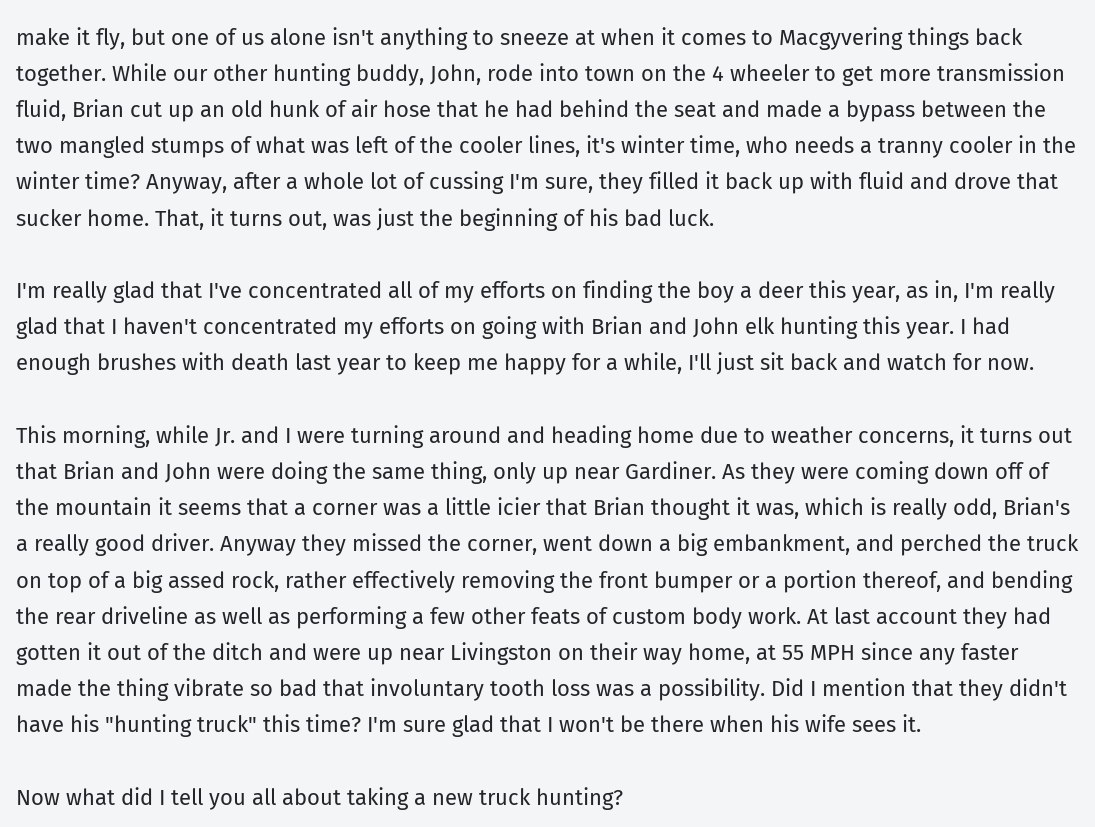make it fly, but one of us alone isn't anything to sneeze at when it comes to Macgyvering things back together. While our other hunting buddy, John, rode into town on the 4 wheeler to get more transmission fluid, Brian cut up an old hunk of air hose that he had behind the seat and made a bypass between the two mangled stumps of what was left of the cooler lines, it's winter time, who needs a tranny cooler in the winter time? Anyway, after a whole lot of cussing I'm sure, they filled it back up with fluid and drove that sucker home. That, it turns out, was just the beginning of his bad luck.

I'm really glad that I've concentrated all of my efforts on finding the boy a deer this year, as in, I'm really glad that I haven't concentrated my efforts on going with Brian and John elk hunting this year. I had enough brushes with death last year to keep me happy for a while, I'll just sit back and watch for now.

This morning, while Jr. and I were turning around and heading home due to weather concerns, it turns out that Brian and John were doing the same thing, only up near Gardiner. As they were coming down off of the mountain it seems that a corner was a little icier that Brian thought it was, which is really odd, Brian's a really good driver. Anyway they missed the corner, went down a big embankment, and perched the truck on top of a big assed rock, rather effectively removing the front bumper or a portion thereof, and bending the rear driveline as well as performing a few other feats of custom body work. At last account they had gotten it out of the ditch and were up near Livingston on their way home, at 55 MPH since any faster made the thing vibrate so bad that involuntary tooth loss was a possibility. Did I mention that they didn't have his "hunting truck" this time? I'm sure glad that I won't be there when his wife sees it.

Now what did I tell you all about taking a new truck hunting?